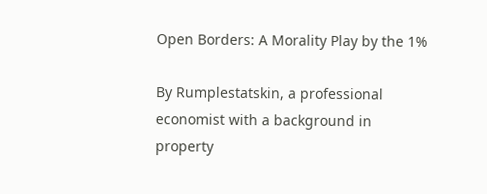Open Borders: A Morality Play by the 1%

By Rumplestatskin, a professional economist with a background in property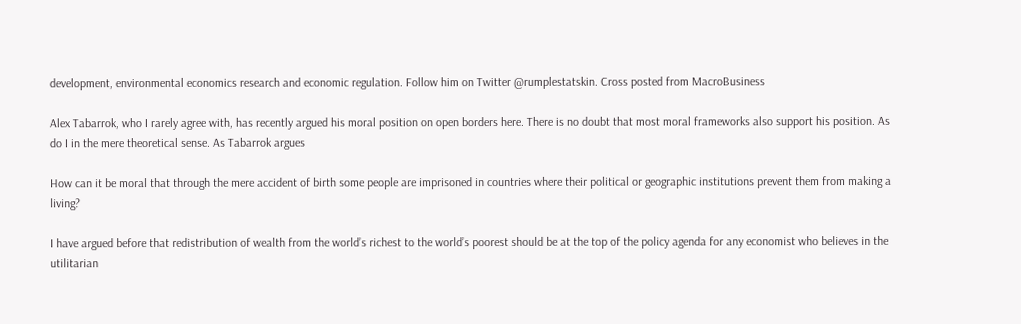development, environmental economics research and economic regulation. Follow him on Twitter @rumplestatskin. Cross posted from MacroBusiness

Alex Tabarrok, who I rarely agree with, has recently argued his moral position on open borders here. There is no doubt that most moral frameworks also support his position. As do I in the mere theoretical sense. As Tabarrok argues

How can it be moral that through the mere accident of birth some people are imprisoned in countries where their political or geographic institutions prevent them from making a living?

I have argued before that redistribution of wealth from the world’s richest to the world’s poorest should be at the top of the policy agenda for any economist who believes in the utilitarian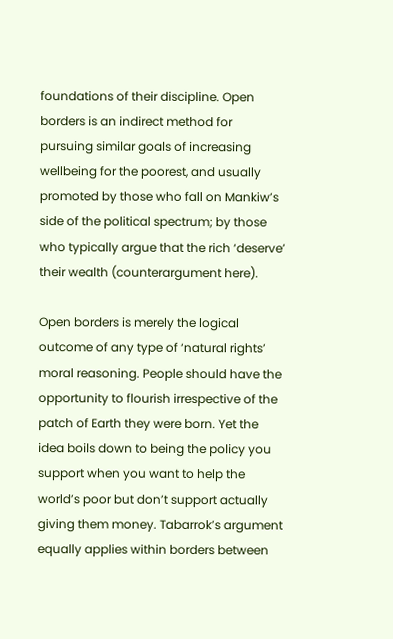foundations of their discipline. Open borders is an indirect method for pursuing similar goals of increasing wellbeing for the poorest, and usually promoted by those who fall on Mankiw’s side of the political spectrum; by those who typically argue that the rich ‘deserve’ their wealth (counterargument here).

Open borders is merely the logical outcome of any type of ‘natural rights’ moral reasoning. People should have the opportunity to flourish irrespective of the patch of Earth they were born. Yet the idea boils down to being the policy you support when you want to help the world’s poor but don’t support actually giving them money. Tabarrok’s argument equally applies within borders between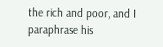the rich and poor, and I paraphrase his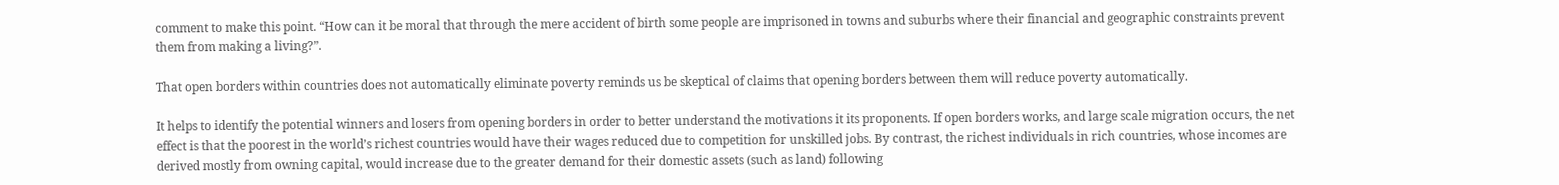comment to make this point. “How can it be moral that through the mere accident of birth some people are imprisoned in towns and suburbs where their financial and geographic constraints prevent them from making a living?”.

That open borders within countries does not automatically eliminate poverty reminds us be skeptical of claims that opening borders between them will reduce poverty automatically.

It helps to identify the potential winners and losers from opening borders in order to better understand the motivations it its proponents. If open borders works, and large scale migration occurs, the net effect is that the poorest in the world’s richest countries would have their wages reduced due to competition for unskilled jobs. By contrast, the richest individuals in rich countries, whose incomes are derived mostly from owning capital, would increase due to the greater demand for their domestic assets (such as land) following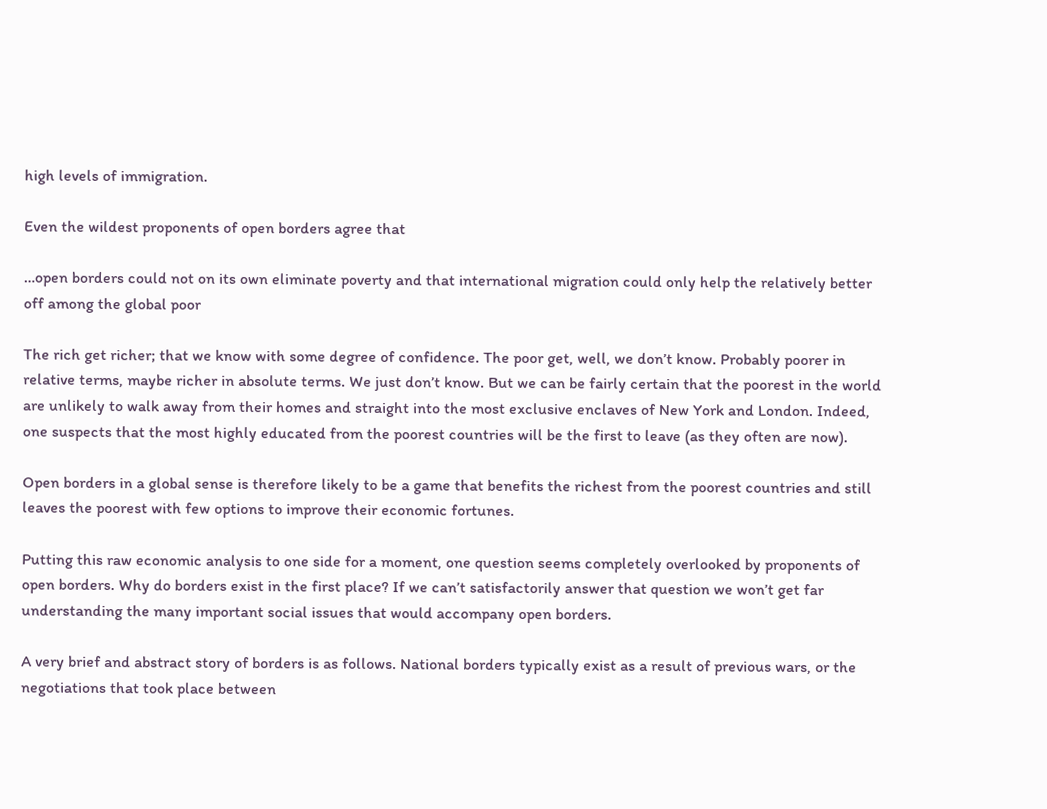high levels of immigration.

Even the wildest proponents of open borders agree that

…open borders could not on its own eliminate poverty and that international migration could only help the relatively better off among the global poor

The rich get richer; that we know with some degree of confidence. The poor get, well, we don’t know. Probably poorer in relative terms, maybe richer in absolute terms. We just don’t know. But we can be fairly certain that the poorest in the world are unlikely to walk away from their homes and straight into the most exclusive enclaves of New York and London. Indeed, one suspects that the most highly educated from the poorest countries will be the first to leave (as they often are now).

Open borders in a global sense is therefore likely to be a game that benefits the richest from the poorest countries and still leaves the poorest with few options to improve their economic fortunes.

Putting this raw economic analysis to one side for a moment, one question seems completely overlooked by proponents of open borders. Why do borders exist in the first place? If we can’t satisfactorily answer that question we won’t get far understanding the many important social issues that would accompany open borders.

A very brief and abstract story of borders is as follows. National borders typically exist as a result of previous wars, or the negotiations that took place between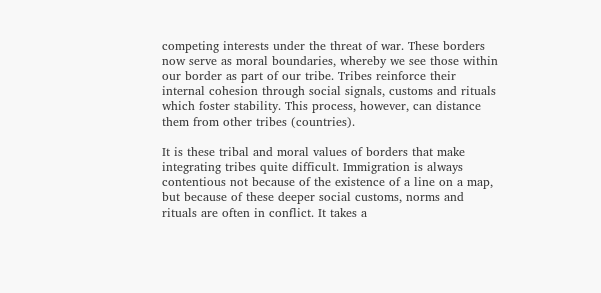competing interests under the threat of war. These borders now serve as moral boundaries, whereby we see those within our border as part of our tribe. Tribes reinforce their internal cohesion through social signals, customs and rituals which foster stability. This process, however, can distance them from other tribes (countries).

It is these tribal and moral values of borders that make integrating tribes quite difficult. Immigration is always contentious not because of the existence of a line on a map, but because of these deeper social customs, norms and rituals are often in conflict. It takes a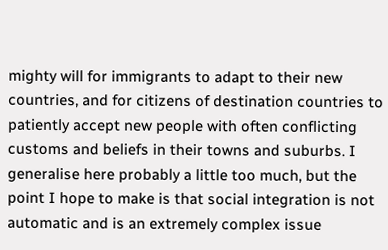mighty will for immigrants to adapt to their new countries, and for citizens of destination countries to patiently accept new people with often conflicting customs and beliefs in their towns and suburbs. I generalise here probably a little too much, but the point I hope to make is that social integration is not automatic and is an extremely complex issue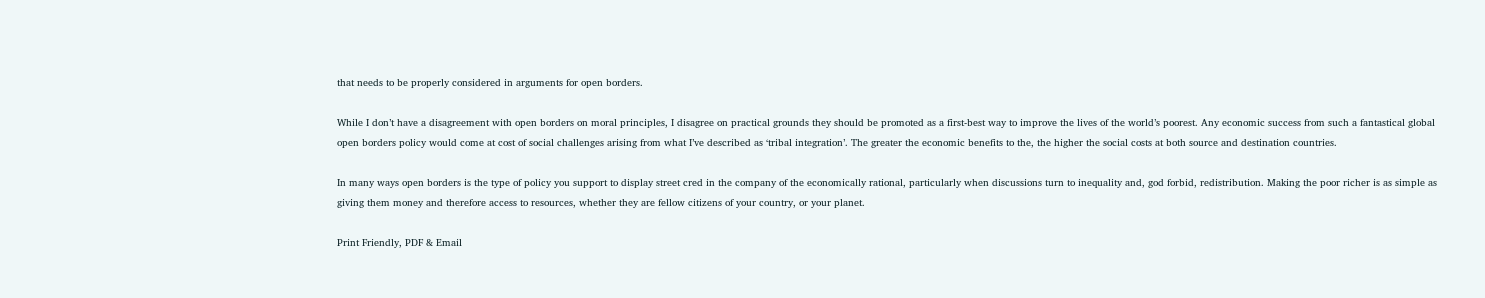that needs to be properly considered in arguments for open borders.

While I don’t have a disagreement with open borders on moral principles, I disagree on practical grounds they should be promoted as a first-best way to improve the lives of the world’s poorest. Any economic success from such a fantastical global open borders policy would come at cost of social challenges arising from what I’ve described as ‘tribal integration’. The greater the economic benefits to the, the higher the social costs at both source and destination countries.

In many ways open borders is the type of policy you support to display street cred in the company of the economically rational, particularly when discussions turn to inequality and, god forbid, redistribution. Making the poor richer is as simple as giving them money and therefore access to resources, whether they are fellow citizens of your country, or your planet.

Print Friendly, PDF & Email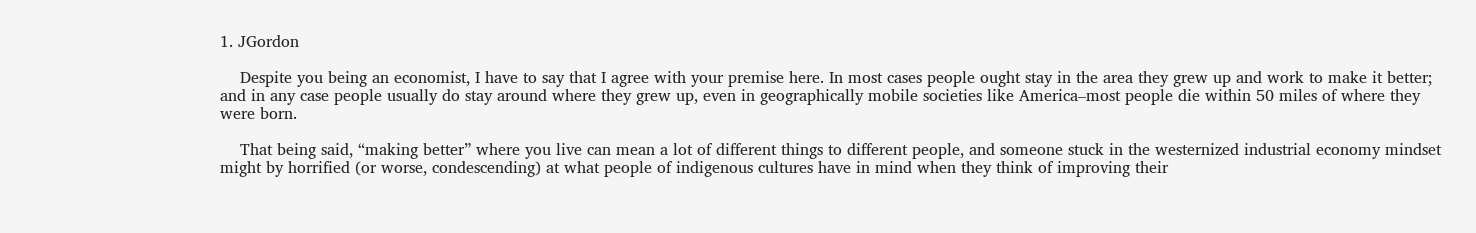1. JGordon

    Despite you being an economist, I have to say that I agree with your premise here. In most cases people ought stay in the area they grew up and work to make it better; and in any case people usually do stay around where they grew up, even in geographically mobile societies like America–most people die within 50 miles of where they were born.

    That being said, “making better” where you live can mean a lot of different things to different people, and someone stuck in the westernized industrial economy mindset might by horrified (or worse, condescending) at what people of indigenous cultures have in mind when they think of improving their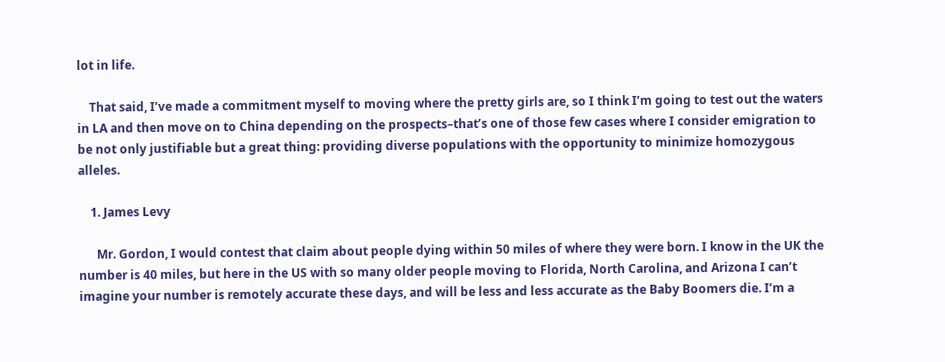lot in life.

    That said, I’ve made a commitment myself to moving where the pretty girls are, so I think I’m going to test out the waters in LA and then move on to China depending on the prospects–that’s one of those few cases where I consider emigration to be not only justifiable but a great thing: providing diverse populations with the opportunity to minimize homozygous alleles.

    1. James Levy

      Mr. Gordon, I would contest that claim about people dying within 50 miles of where they were born. I know in the UK the number is 40 miles, but here in the US with so many older people moving to Florida, North Carolina, and Arizona I can’t imagine your number is remotely accurate these days, and will be less and less accurate as the Baby Boomers die. I’m a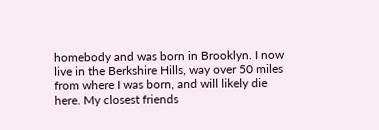homebody and was born in Brooklyn. I now live in the Berkshire Hills, way over 50 miles from where I was born, and will likely die here. My closest friends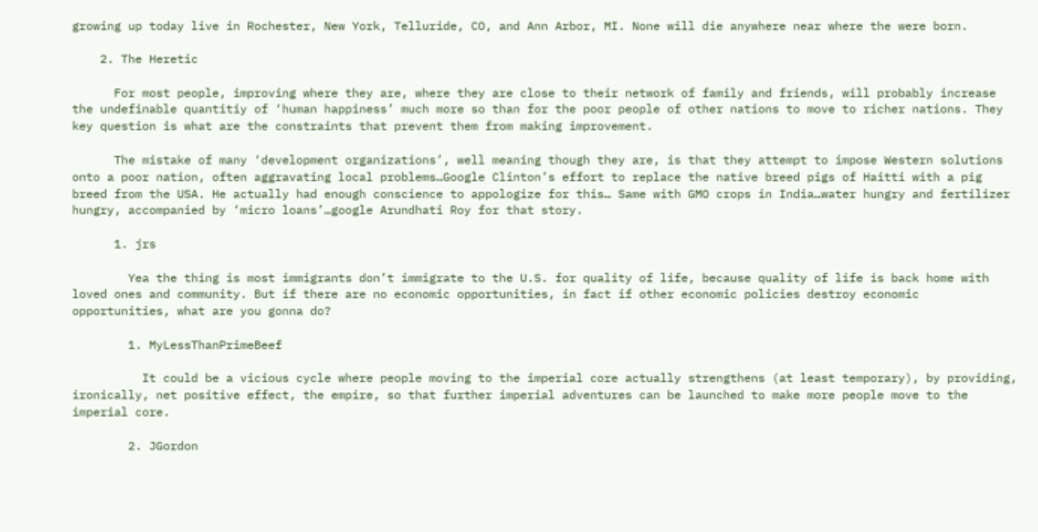growing up today live in Rochester, New York, Telluride, CO, and Ann Arbor, MI. None will die anywhere near where the were born.

    2. The Heretic

      For most people, improving where they are, where they are close to their network of family and friends, will probably increase the undefinable quantitiy of ‘human happiness’ much more so than for the poor people of other nations to move to richer nations. They key question is what are the constraints that prevent them from making improvement.

      The mistake of many ‘development organizations’, well meaning though they are, is that they attempt to impose Western solutions onto a poor nation, often aggravating local problems…Google Clinton’s effort to replace the native breed pigs of Haitti with a pig breed from the USA. He actually had enough conscience to appologize for this… Same with GMO crops in India…water hungry and fertilizer hungry, accompanied by ‘micro loans’…google Arundhati Roy for that story.

      1. jrs

        Yea the thing is most immigrants don’t immigrate to the U.S. for quality of life, because quality of life is back home with loved ones and community. But if there are no economic opportunities, in fact if other economic policies destroy economic opportunities, what are you gonna do?

        1. MyLessThanPrimeBeef

          It could be a vicious cycle where people moving to the imperial core actually strengthens (at least temporary), by providing, ironically, net positive effect, the empire, so that further imperial adventures can be launched to make more people move to the imperial core.

        2. JGordon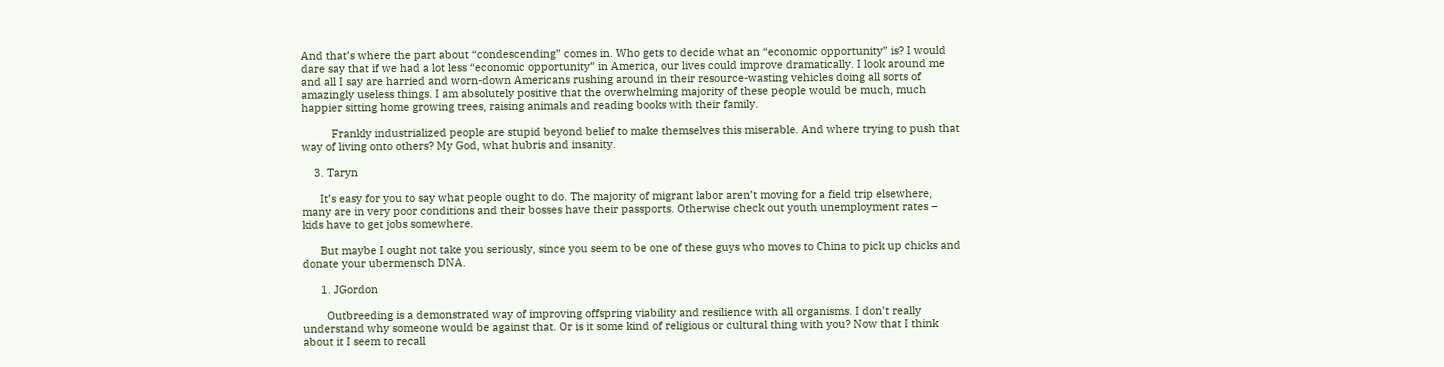And that’s where the part about “condescending” comes in. Who gets to decide what an “economic opportunity” is? I would dare say that if we had a lot less “economic opportunity” in America, our lives could improve dramatically. I look around me and all I say are harried and worn-down Americans rushing around in their resource-wasting vehicles doing all sorts of amazingly useless things. I am absolutely positive that the overwhelming majority of these people would be much, much happier sitting home growing trees, raising animals and reading books with their family.

          Frankly industrialized people are stupid beyond belief to make themselves this miserable. And where trying to push that way of living onto others? My God, what hubris and insanity.

    3. Taryn

      It’s easy for you to say what people ought to do. The majority of migrant labor aren’t moving for a field trip elsewhere, many are in very poor conditions and their bosses have their passports. Otherwise check out youth unemployment rates – kids have to get jobs somewhere.

      But maybe I ought not take you seriously, since you seem to be one of these guys who moves to China to pick up chicks and donate your ubermensch DNA.

      1. JGordon

        Outbreeding is a demonstrated way of improving offspring viability and resilience with all organisms. I don’t really understand why someone would be against that. Or is it some kind of religious or cultural thing with you? Now that I think about it I seem to recall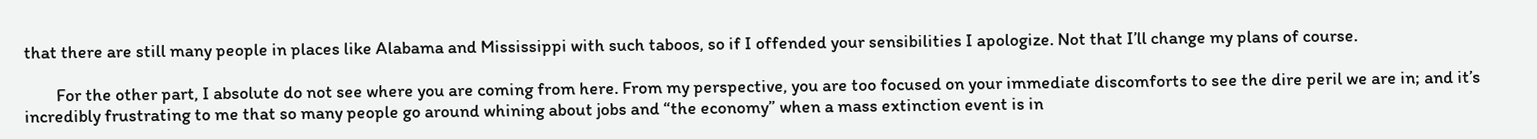that there are still many people in places like Alabama and Mississippi with such taboos, so if I offended your sensibilities I apologize. Not that I’ll change my plans of course.

        For the other part, I absolute do not see where you are coming from here. From my perspective, you are too focused on your immediate discomforts to see the dire peril we are in; and it’s incredibly frustrating to me that so many people go around whining about jobs and “the economy” when a mass extinction event is in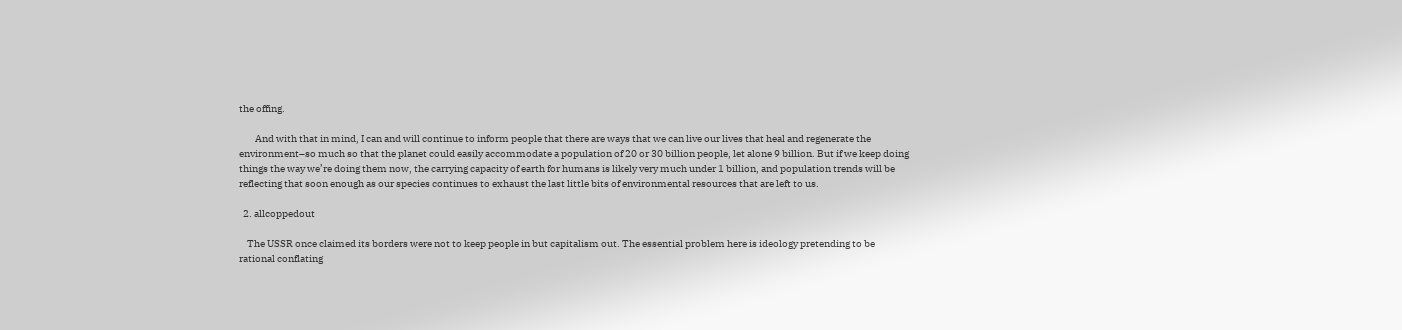the offing.

        And with that in mind, I can and will continue to inform people that there are ways that we can live our lives that heal and regenerate the environment–so much so that the planet could easily accommodate a population of 20 or 30 billion people, let alone 9 billion. But if we keep doing things the way we’re doing them now, the carrying capacity of earth for humans is likely very much under 1 billion, and population trends will be reflecting that soon enough as our species continues to exhaust the last little bits of environmental resources that are left to us.

  2. allcoppedout

    The USSR once claimed its borders were not to keep people in but capitalism out. The essential problem here is ideology pretending to be rational conflating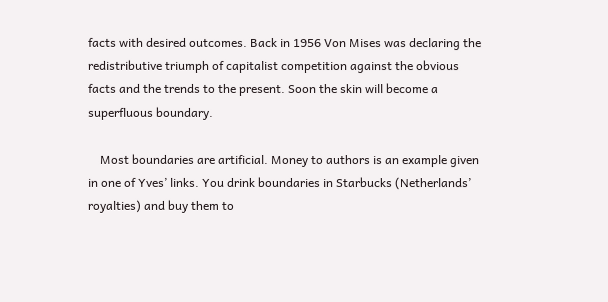facts with desired outcomes. Back in 1956 Von Mises was declaring the redistributive triumph of capitalist competition against the obvious facts and the trends to the present. Soon the skin will become a superfluous boundary.

    Most boundaries are artificial. Money to authors is an example given in one of Yves’ links. You drink boundaries in Starbucks (Netherlands’ royalties) and buy them to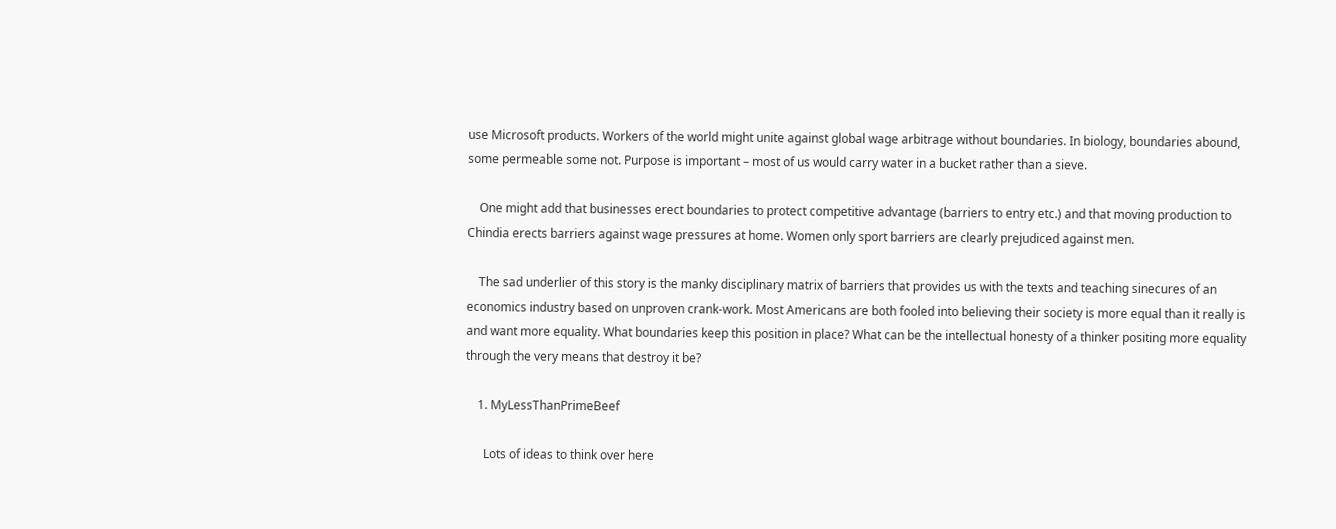use Microsoft products. Workers of the world might unite against global wage arbitrage without boundaries. In biology, boundaries abound, some permeable some not. Purpose is important – most of us would carry water in a bucket rather than a sieve.

    One might add that businesses erect boundaries to protect competitive advantage (barriers to entry etc.) and that moving production to Chindia erects barriers against wage pressures at home. Women only sport barriers are clearly prejudiced against men.

    The sad underlier of this story is the manky disciplinary matrix of barriers that provides us with the texts and teaching sinecures of an economics industry based on unproven crank-work. Most Americans are both fooled into believing their society is more equal than it really is and want more equality. What boundaries keep this position in place? What can be the intellectual honesty of a thinker positing more equality through the very means that destroy it be?

    1. MyLessThanPrimeBeef

      Lots of ideas to think over here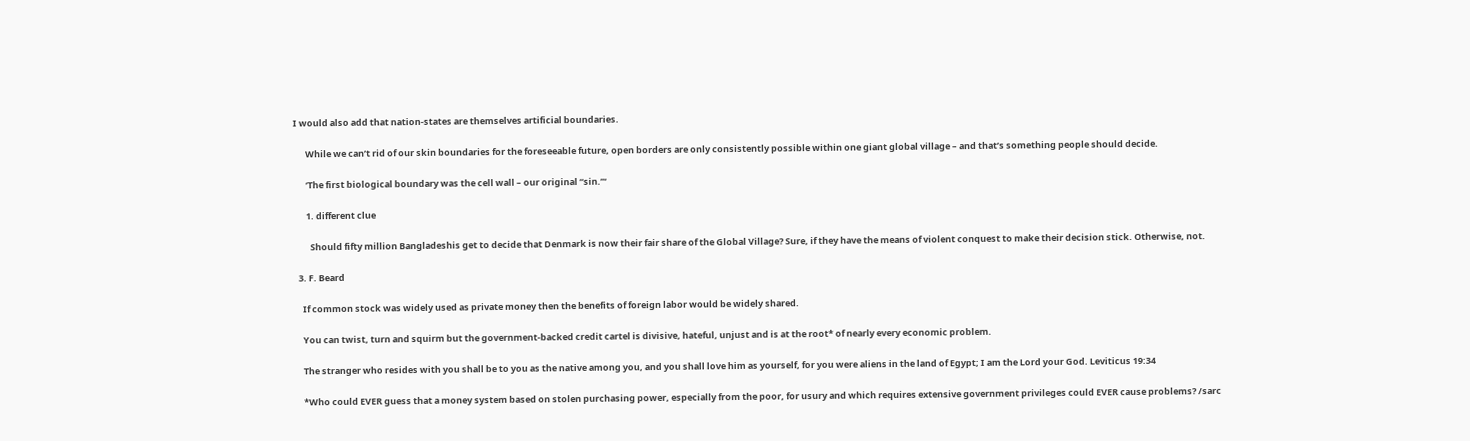I would also add that nation-states are themselves artificial boundaries.

      While we can’t rid of our skin boundaries for the foreseeable future, open borders are only consistently possible within one giant global village – and that’s something people should decide.

      ‘The first biological boundary was the cell wall – our original “sin.”‘

      1. different clue

        Should fifty million Bangladeshis get to decide that Denmark is now their fair share of the Global Village? Sure, if they have the means of violent conquest to make their decision stick. Otherwise, not.

  3. F. Beard

    If common stock was widely used as private money then the benefits of foreign labor would be widely shared.

    You can twist, turn and squirm but the government-backed credit cartel is divisive, hateful, unjust and is at the root* of nearly every economic problem.

    The stranger who resides with you shall be to you as the native among you, and you shall love him as yourself, for you were aliens in the land of Egypt; I am the Lord your God. Leviticus 19:34

    *Who could EVER guess that a money system based on stolen purchasing power, especially from the poor, for usury and which requires extensive government privileges could EVER cause problems? /sarc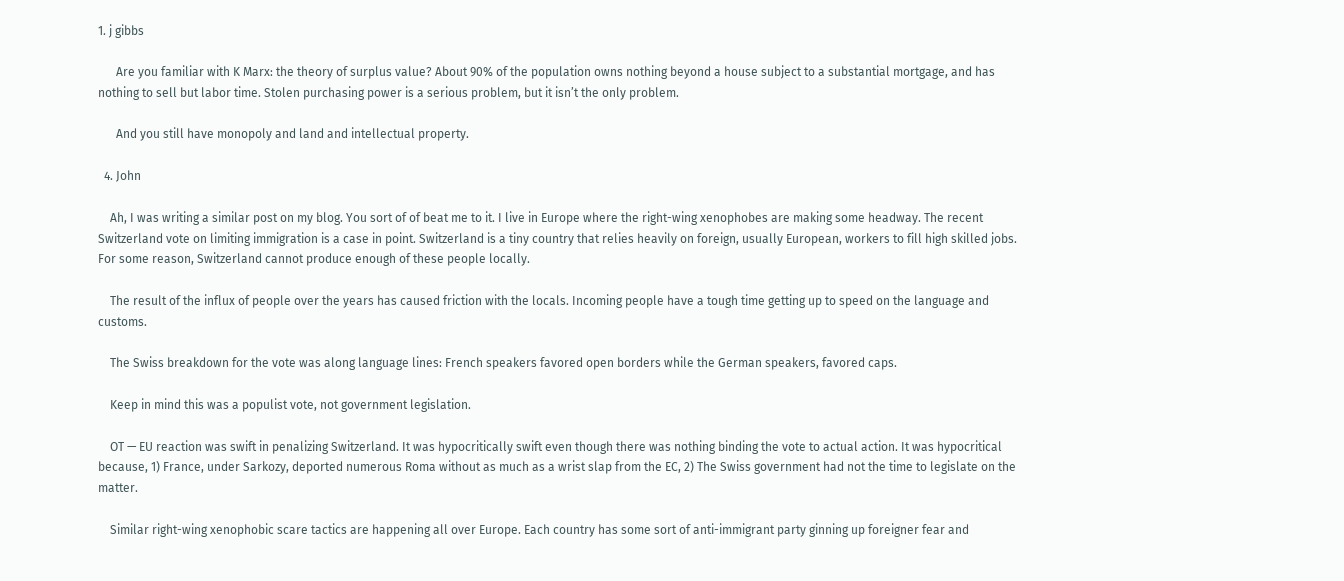1. j gibbs

      Are you familiar with K Marx: the theory of surplus value? About 90% of the population owns nothing beyond a house subject to a substantial mortgage, and has nothing to sell but labor time. Stolen purchasing power is a serious problem, but it isn’t the only problem.

      And you still have monopoly and land and intellectual property.

  4. John

    Ah, I was writing a similar post on my blog. You sort of of beat me to it. I live in Europe where the right-wing xenophobes are making some headway. The recent Switzerland vote on limiting immigration is a case in point. Switzerland is a tiny country that relies heavily on foreign, usually European, workers to fill high skilled jobs. For some reason, Switzerland cannot produce enough of these people locally.

    The result of the influx of people over the years has caused friction with the locals. Incoming people have a tough time getting up to speed on the language and customs.

    The Swiss breakdown for the vote was along language lines: French speakers favored open borders while the German speakers, favored caps.

    Keep in mind this was a populist vote, not government legislation.

    OT — EU reaction was swift in penalizing Switzerland. It was hypocritically swift even though there was nothing binding the vote to actual action. It was hypocritical because, 1) France, under Sarkozy, deported numerous Roma without as much as a wrist slap from the EC, 2) The Swiss government had not the time to legislate on the matter.

    Similar right-wing xenophobic scare tactics are happening all over Europe. Each country has some sort of anti-immigrant party ginning up foreigner fear and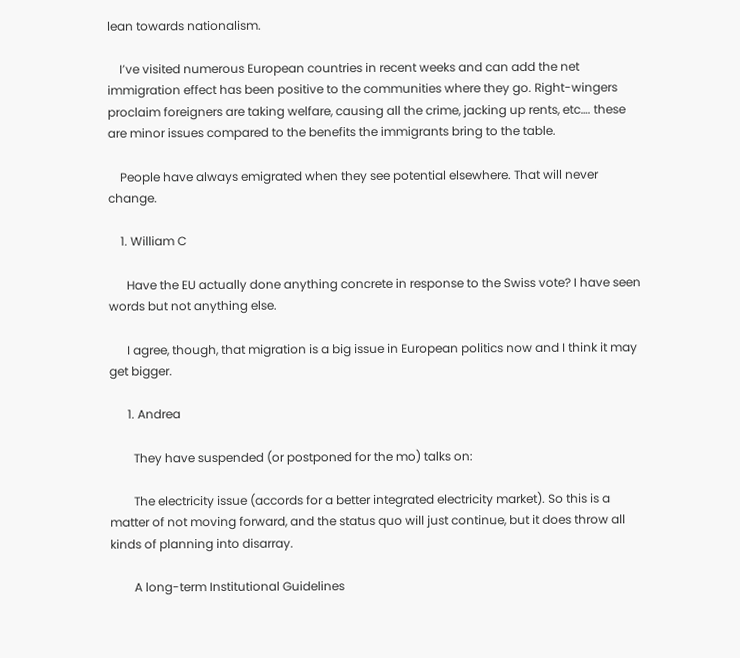lean towards nationalism.

    I’ve visited numerous European countries in recent weeks and can add the net immigration effect has been positive to the communities where they go. Right-wingers proclaim foreigners are taking welfare, causing all the crime, jacking up rents, etc…. these are minor issues compared to the benefits the immigrants bring to the table.

    People have always emigrated when they see potential elsewhere. That will never change.

    1. William C

      Have the EU actually done anything concrete in response to the Swiss vote? I have seen words but not anything else.

      I agree, though, that migration is a big issue in European politics now and I think it may get bigger.

      1. Andrea

        They have suspended (or postponed for the mo) talks on:

        The electricity issue (accords for a better integrated electricity market). So this is a matter of not moving forward, and the status quo will just continue, but it does throw all kinds of planning into disarray.

        A long-term Institutional Guidelines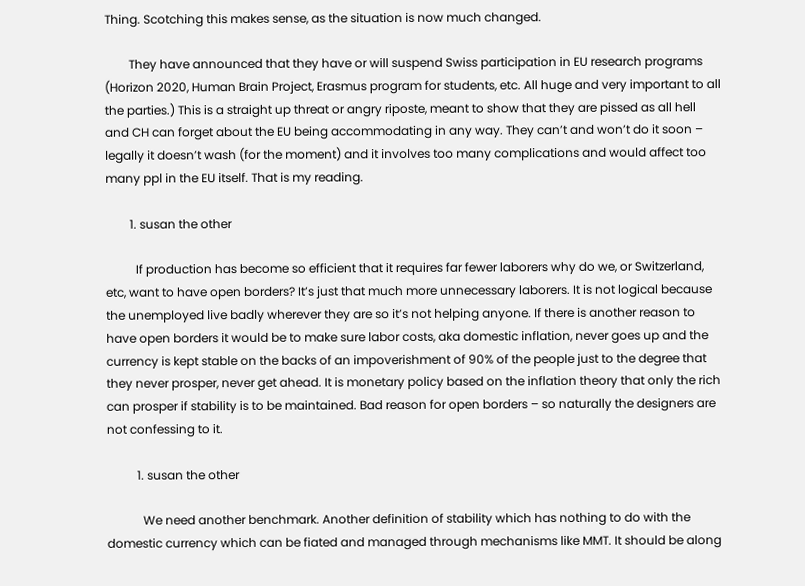Thing. Scotching this makes sense, as the situation is now much changed.

        They have announced that they have or will suspend Swiss participation in EU research programs (Horizon 2020, Human Brain Project, Erasmus program for students, etc. All huge and very important to all the parties.) This is a straight up threat or angry riposte, meant to show that they are pissed as all hell and CH can forget about the EU being accommodating in any way. They can’t and won’t do it soon – legally it doesn’t wash (for the moment) and it involves too many complications and would affect too many ppl in the EU itself. That is my reading.

        1. susan the other

          If production has become so efficient that it requires far fewer laborers why do we, or Switzerland, etc, want to have open borders? It’s just that much more unnecessary laborers. It is not logical because the unemployed live badly wherever they are so it’s not helping anyone. If there is another reason to have open borders it would be to make sure labor costs, aka domestic inflation, never goes up and the currency is kept stable on the backs of an impoverishment of 90% of the people just to the degree that they never prosper, never get ahead. It is monetary policy based on the inflation theory that only the rich can prosper if stability is to be maintained. Bad reason for open borders – so naturally the designers are not confessing to it.

          1. susan the other

            We need another benchmark. Another definition of stability which has nothing to do with the domestic currency which can be fiated and managed through mechanisms like MMT. It should be along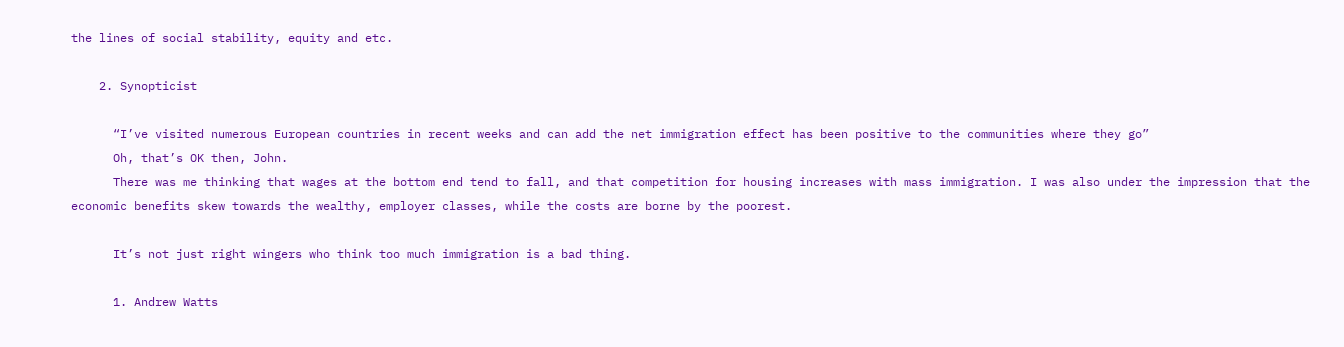the lines of social stability, equity and etc.

    2. Synopticist

      “I’ve visited numerous European countries in recent weeks and can add the net immigration effect has been positive to the communities where they go”
      Oh, that’s OK then, John.
      There was me thinking that wages at the bottom end tend to fall, and that competition for housing increases with mass immigration. I was also under the impression that the economic benefits skew towards the wealthy, employer classes, while the costs are borne by the poorest.

      It’s not just right wingers who think too much immigration is a bad thing.

      1. Andrew Watts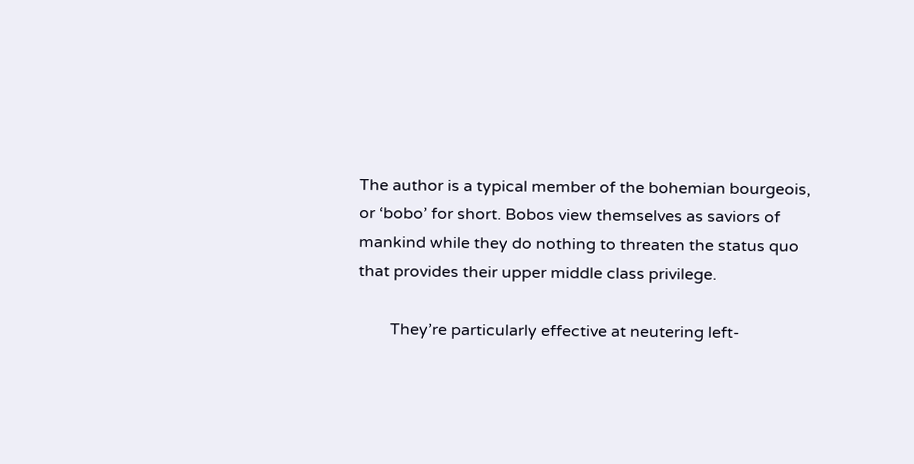The author is a typical member of the bohemian bourgeois, or ‘bobo’ for short. Bobos view themselves as saviors of mankind while they do nothing to threaten the status quo that provides their upper middle class privilege.

        They’re particularly effective at neutering left-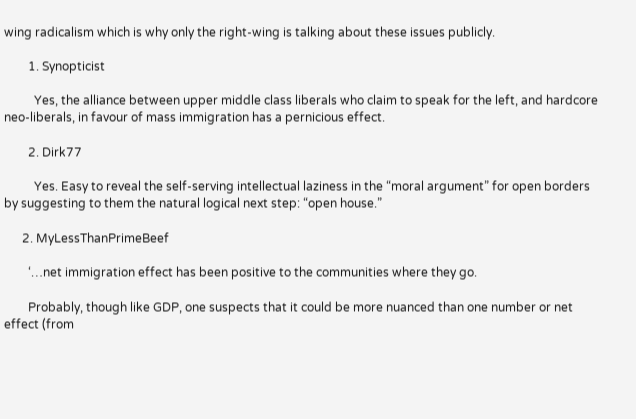wing radicalism which is why only the right-wing is talking about these issues publicly.

        1. Synopticist

          Yes, the alliance between upper middle class liberals who claim to speak for the left, and hardcore neo-liberals, in favour of mass immigration has a pernicious effect.

        2. Dirk77

          Yes. Easy to reveal the self-serving intellectual laziness in the “moral argument” for open borders by suggesting to them the natural logical next step: “open house.”

      2. MyLessThanPrimeBeef

        ‘…net immigration effect has been positive to the communities where they go.

        Probably, though like GDP, one suspects that it could be more nuanced than one number or net effect (from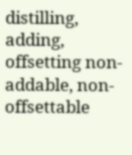distilling, adding, offsetting non-addable, non-offsettable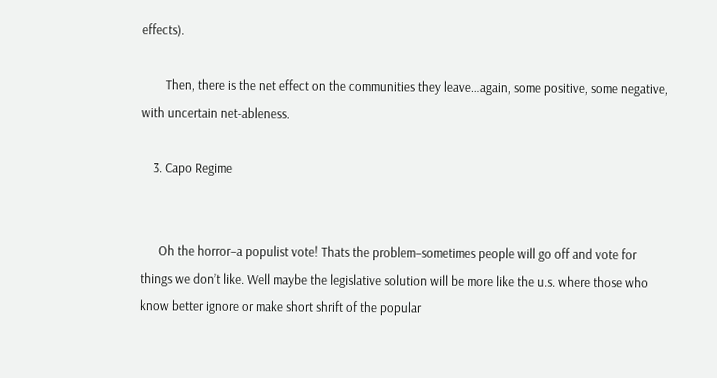effects).

        Then, there is the net effect on the communities they leave…again, some positive, some negative, with uncertain net-ableness.

    3. Capo Regime


      Oh the horror–a populist vote! Thats the problem–sometimes people will go off and vote for things we don’t like. Well maybe the legislative solution will be more like the u.s. where those who know better ignore or make short shrift of the popular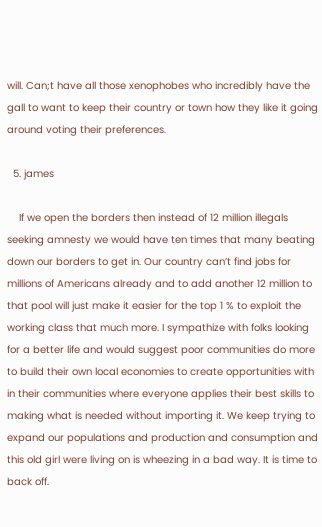will. Can;t have all those xenophobes who incredibly have the gall to want to keep their country or town how they like it going around voting their preferences.

  5. james

    If we open the borders then instead of 12 million illegals seeking amnesty we would have ten times that many beating down our borders to get in. Our country can’t find jobs for millions of Americans already and to add another 12 million to that pool will just make it easier for the top 1 % to exploit the working class that much more. I sympathize with folks looking for a better life and would suggest poor communities do more to build their own local economies to create opportunities with in their communities where everyone applies their best skills to making what is needed without importing it. We keep trying to expand our populations and production and consumption and this old girl were living on is wheezing in a bad way. It is time to back off.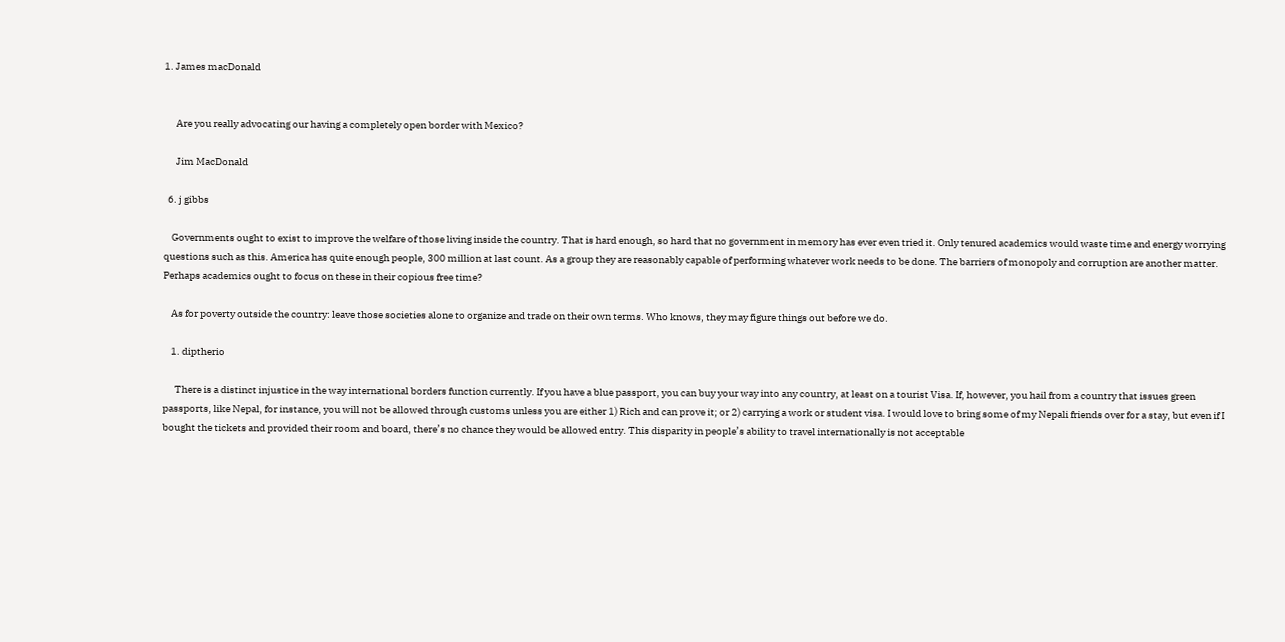1. James macDonald


      Are you really advocating our having a completely open border with Mexico?

      Jim MacDonald

  6. j gibbs

    Governments ought to exist to improve the welfare of those living inside the country. That is hard enough, so hard that no government in memory has ever even tried it. Only tenured academics would waste time and energy worrying questions such as this. America has quite enough people, 300 million at last count. As a group they are reasonably capable of performing whatever work needs to be done. The barriers of monopoly and corruption are another matter. Perhaps academics ought to focus on these in their copious free time?

    As for poverty outside the country: leave those societies alone to organize and trade on their own terms. Who knows, they may figure things out before we do.

    1. diptherio

      There is a distinct injustice in the way international borders function currently. If you have a blue passport, you can buy your way into any country, at least on a tourist Visa. If, however, you hail from a country that issues green passports, like Nepal, for instance, you will not be allowed through customs unless you are either 1) Rich and can prove it; or 2) carrying a work or student visa. I would love to bring some of my Nepali friends over for a stay, but even if I bought the tickets and provided their room and board, there’s no chance they would be allowed entry. This disparity in people’s ability to travel internationally is not acceptable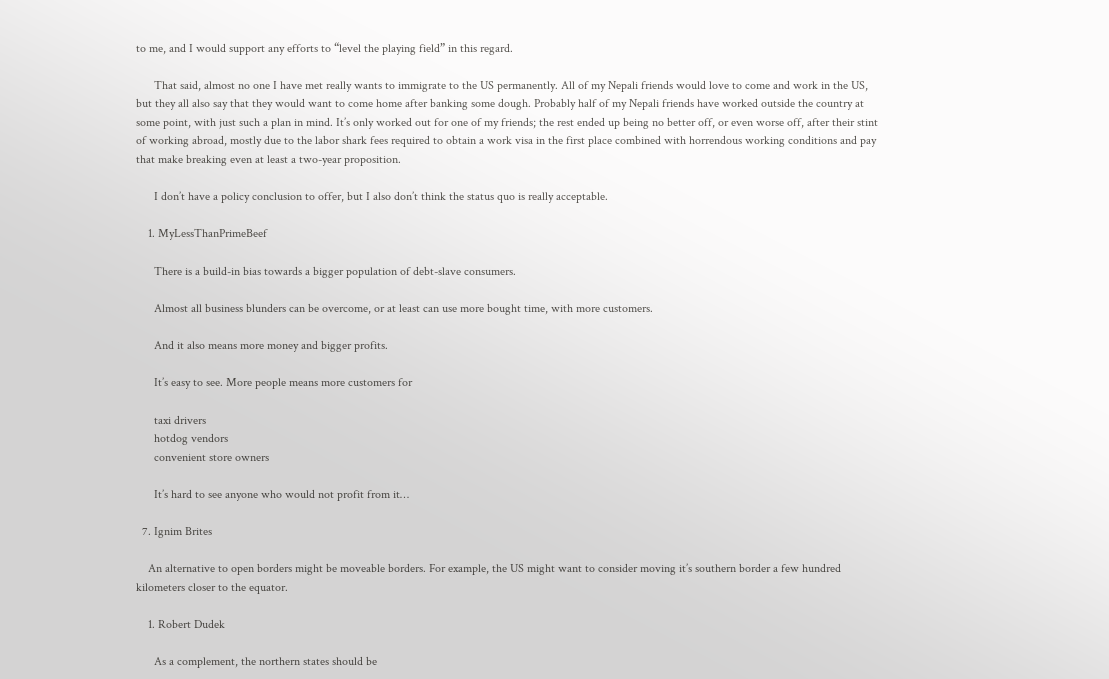to me, and I would support any efforts to “level the playing field” in this regard.

      That said, almost no one I have met really wants to immigrate to the US permanently. All of my Nepali friends would love to come and work in the US, but they all also say that they would want to come home after banking some dough. Probably half of my Nepali friends have worked outside the country at some point, with just such a plan in mind. It’s only worked out for one of my friends; the rest ended up being no better off, or even worse off, after their stint of working abroad, mostly due to the labor shark fees required to obtain a work visa in the first place combined with horrendous working conditions and pay that make breaking even at least a two-year proposition.

      I don’t have a policy conclusion to offer, but I also don’t think the status quo is really acceptable.

    1. MyLessThanPrimeBeef

      There is a build-in bias towards a bigger population of debt-slave consumers.

      Almost all business blunders can be overcome, or at least can use more bought time, with more customers.

      And it also means more money and bigger profits.

      It’s easy to see. More people means more customers for

      taxi drivers
      hotdog vendors
      convenient store owners

      It’s hard to see anyone who would not profit from it…

  7. Ignim Brites

    An alternative to open borders might be moveable borders. For example, the US might want to consider moving it’s southern border a few hundred kilometers closer to the equator.

    1. Robert Dudek

      As a complement, the northern states should be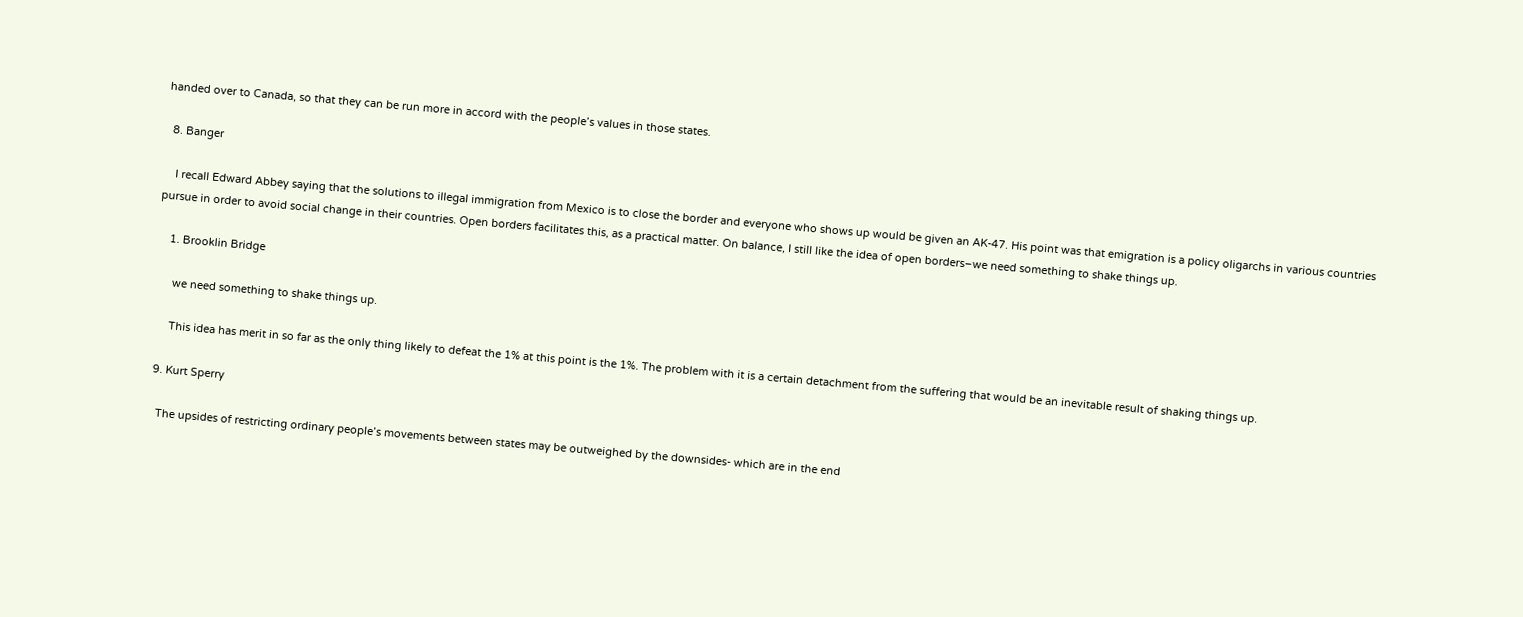handed over to Canada, so that they can be run more in accord with the people’s values in those states.

  8. Banger

    I recall Edward Abbey saying that the solutions to illegal immigration from Mexico is to close the border and everyone who shows up would be given an AK-47. His point was that emigration is a policy oligarchs in various countries pursue in order to avoid social change in their countries. Open borders facilitates this, as a practical matter. On balance, I still like the idea of open borders–we need something to shake things up.

    1. Brooklin Bridge

      we need something to shake things up.

      This idea has merit in so far as the only thing likely to defeat the 1% at this point is the 1%. The problem with it is a certain detachment from the suffering that would be an inevitable result of shaking things up.

  9. Kurt Sperry

    The upsides of restricting ordinary people’s movements between states may be outweighed by the downsides- which are in the end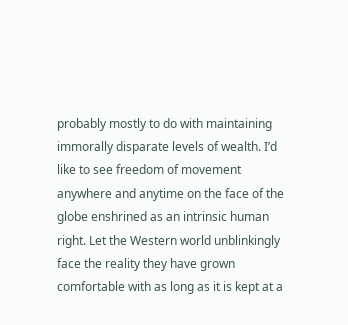probably mostly to do with maintaining immorally disparate levels of wealth. I’d like to see freedom of movement anywhere and anytime on the face of the globe enshrined as an intrinsic human right. Let the Western world unblinkingly face the reality they have grown comfortable with as long as it is kept at a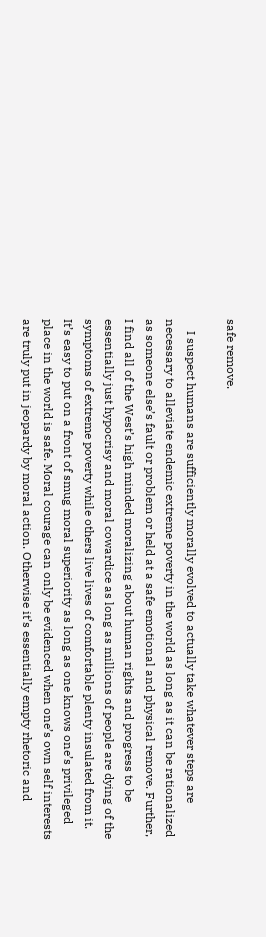safe remove.

    I suspect humans are sufficiently morally evolved to actually take whatever steps are necessary to alleviate endemic extreme poverty in the world as long as it can be rationalized as someone else’s fault or problem or held at a safe emotional and physical remove. Further, I find all of the West’s high minded moralizing about human rights and progress to be essentially just hypocrisy and moral cowardice as long as millions of people are dying of the symptoms of extreme poverty while others live lives of comfortable plenty insulated from it. It’s easy to put on a front of smug moral superiority as long as one knows one’s privileged place in the world is safe. Moral courage can only be evidenced when one’s own self interests are truly put in jeopardy by moral action. Otherwise it’s essentially empty rhetoric and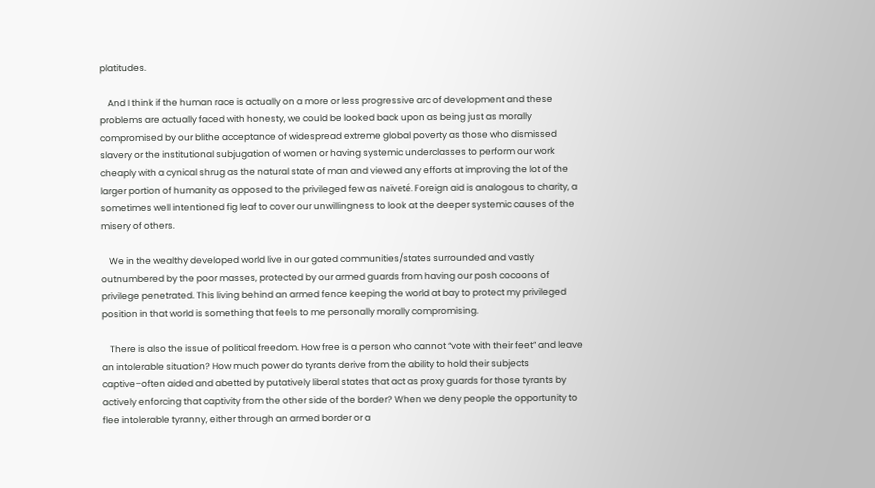platitudes.

    And I think if the human race is actually on a more or less progressive arc of development and these problems are actually faced with honesty, we could be looked back upon as being just as morally compromised by our blithe acceptance of widespread extreme global poverty as those who dismissed slavery or the institutional subjugation of women or having systemic underclasses to perform our work cheaply with a cynical shrug as the natural state of man and viewed any efforts at improving the lot of the larger portion of humanity as opposed to the privileged few as naïveté. Foreign aid is analogous to charity, a sometimes well intentioned fig leaf to cover our unwillingness to look at the deeper systemic causes of the misery of others.

    We in the wealthy developed world live in our gated communities/states surrounded and vastly outnumbered by the poor masses, protected by our armed guards from having our posh cocoons of privilege penetrated. This living behind an armed fence keeping the world at bay to protect my privileged position in that world is something that feels to me personally morally compromising.

    There is also the issue of political freedom. How free is a person who cannot “vote with their feet” and leave an intolerable situation? How much power do tyrants derive from the ability to hold their subjects captive–often aided and abetted by putatively liberal states that act as proxy guards for those tyrants by actively enforcing that captivity from the other side of the border? When we deny people the opportunity to flee intolerable tyranny, either through an armed border or a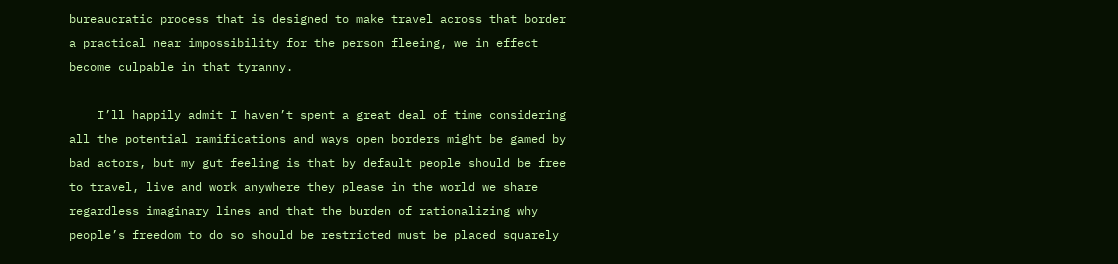bureaucratic process that is designed to make travel across that border a practical near impossibility for the person fleeing, we in effect become culpable in that tyranny.

    I’ll happily admit I haven’t spent a great deal of time considering all the potential ramifications and ways open borders might be gamed by bad actors, but my gut feeling is that by default people should be free to travel, live and work anywhere they please in the world we share regardless imaginary lines and that the burden of rationalizing why people’s freedom to do so should be restricted must be placed squarely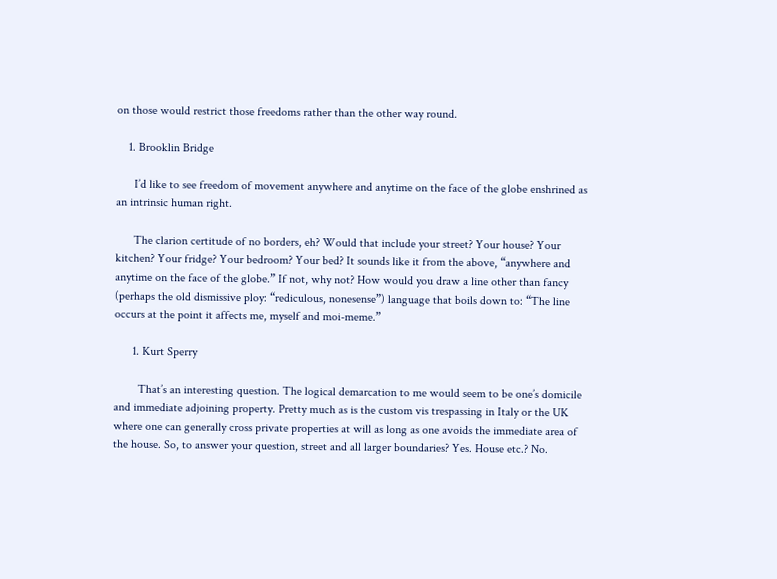on those would restrict those freedoms rather than the other way round.

    1. Brooklin Bridge

      I’d like to see freedom of movement anywhere and anytime on the face of the globe enshrined as an intrinsic human right.

      The clarion certitude of no borders, eh? Would that include your street? Your house? Your kitchen? Your fridge? Your bedroom? Your bed? It sounds like it from the above, “anywhere and anytime on the face of the globe.” If not, why not? How would you draw a line other than fancy (perhaps the old dismissive ploy: “rediculous, nonesense”) language that boils down to: “The line occurs at the point it affects me, myself and moi-meme.”

      1. Kurt Sperry

        That’s an interesting question. The logical demarcation to me would seem to be one’s domicile and immediate adjoining property. Pretty much as is the custom vis trespassing in Italy or the UK where one can generally cross private properties at will as long as one avoids the immediate area of the house. So, to answer your question, street and all larger boundaries? Yes. House etc.? No.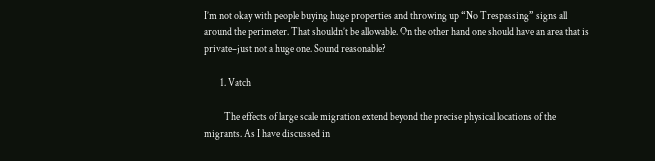I’m not okay with people buying huge properties and throwing up “No Trespassing” signs all around the perimeter. That shouldn’t be allowable. On the other hand one should have an area that is private–just not a huge one. Sound reasonable?

        1. Vatch

          The effects of large scale migration extend beyond the precise physical locations of the migrants. As I have discussed in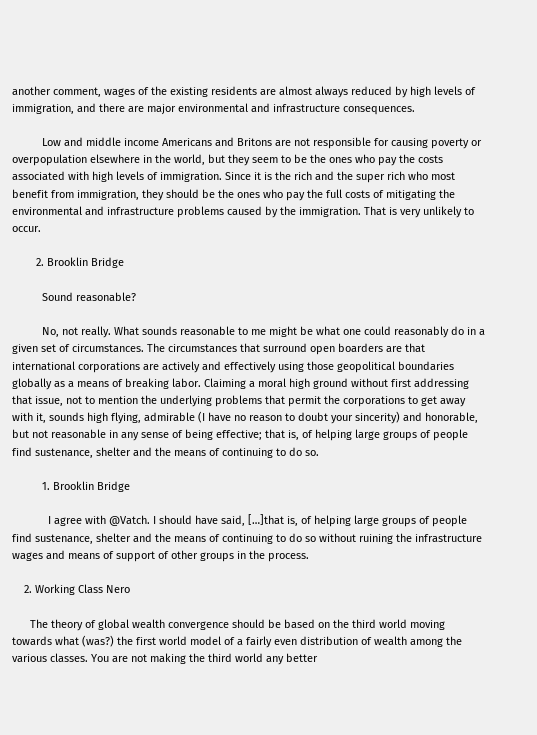another comment, wages of the existing residents are almost always reduced by high levels of immigration, and there are major environmental and infrastructure consequences.

          Low and middle income Americans and Britons are not responsible for causing poverty or overpopulation elsewhere in the world, but they seem to be the ones who pay the costs associated with high levels of immigration. Since it is the rich and the super rich who most benefit from immigration, they should be the ones who pay the full costs of mitigating the environmental and infrastructure problems caused by the immigration. That is very unlikely to occur.

        2. Brooklin Bridge

          Sound reasonable?

          No, not really. What sounds reasonable to me might be what one could reasonably do in a given set of circumstances. The circumstances that surround open boarders are that international corporations are actively and effectively using those geopolitical boundaries globally as a means of breaking labor. Claiming a moral high ground without first addressing that issue, not to mention the underlying problems that permit the corporations to get away with it, sounds high flying, admirable (I have no reason to doubt your sincerity) and honorable, but not reasonable in any sense of being effective; that is, of helping large groups of people find sustenance, shelter and the means of continuing to do so.

          1. Brooklin Bridge

            I agree with @Vatch. I should have said, […]that is, of helping large groups of people find sustenance, shelter and the means of continuing to do so without ruining the infrastructure wages and means of support of other groups in the process.

    2. Working Class Nero

      The theory of global wealth convergence should be based on the third world moving towards what (was?) the first world model of a fairly even distribution of wealth among the various classes. You are not making the third world any better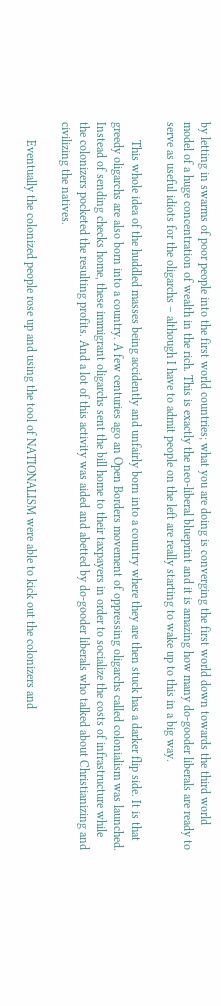by letting in swarms of poor people into the first world countries; what you are doing is converging the first world down towards the third world model of a huge concentration of wealth in the rich. This is exactly the neo-liberal blueprint and it is amazing how many do-gooder liberals are ready to serve as useful idiots for the oligarchs – although I have to admit people on the left are really starting to wake up to this in a big way.

      This whole idea of the huddled masses being accidently and unfairly born into a country where they are then stuck has a darker flip side. It is that greedy oligarchs are also born into a country. A few centuries ago an Open Borders movement of oppressing oligarchs called colonialism was launched. Instead of sending checks home, these immigrant oligarchs sent the bill home to their taxpayers in order to socialize the costs of infrastructure while the colonizers pocketed the resulting profits. And a lot of this activity was aided and abetted by do-gooder liberals who talked about Christianizing and civilizing the natives.

      Eventually the colonized people rose up and using the tool of NATIONALISM were able to kick out the colonizers and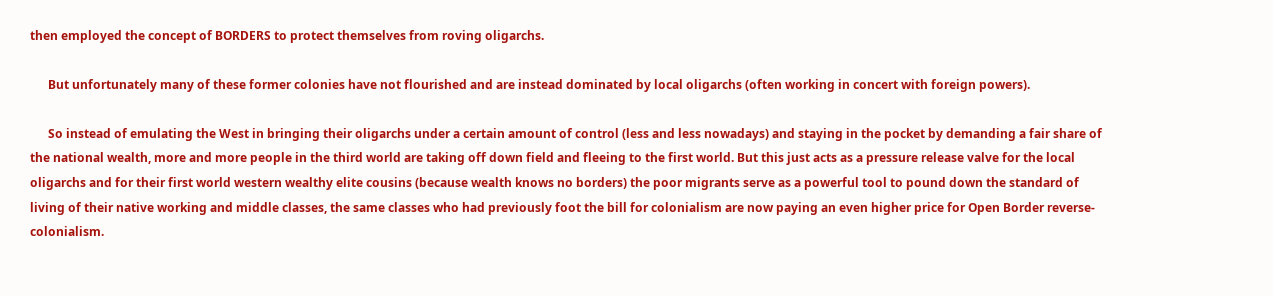then employed the concept of BORDERS to protect themselves from roving oligarchs.

      But unfortunately many of these former colonies have not flourished and are instead dominated by local oligarchs (often working in concert with foreign powers).

      So instead of emulating the West in bringing their oligarchs under a certain amount of control (less and less nowadays) and staying in the pocket by demanding a fair share of the national wealth, more and more people in the third world are taking off down field and fleeing to the first world. But this just acts as a pressure release valve for the local oligarchs and for their first world western wealthy elite cousins (because wealth knows no borders) the poor migrants serve as a powerful tool to pound down the standard of living of their native working and middle classes, the same classes who had previously foot the bill for colonialism are now paying an even higher price for Open Border reverse-colonialism.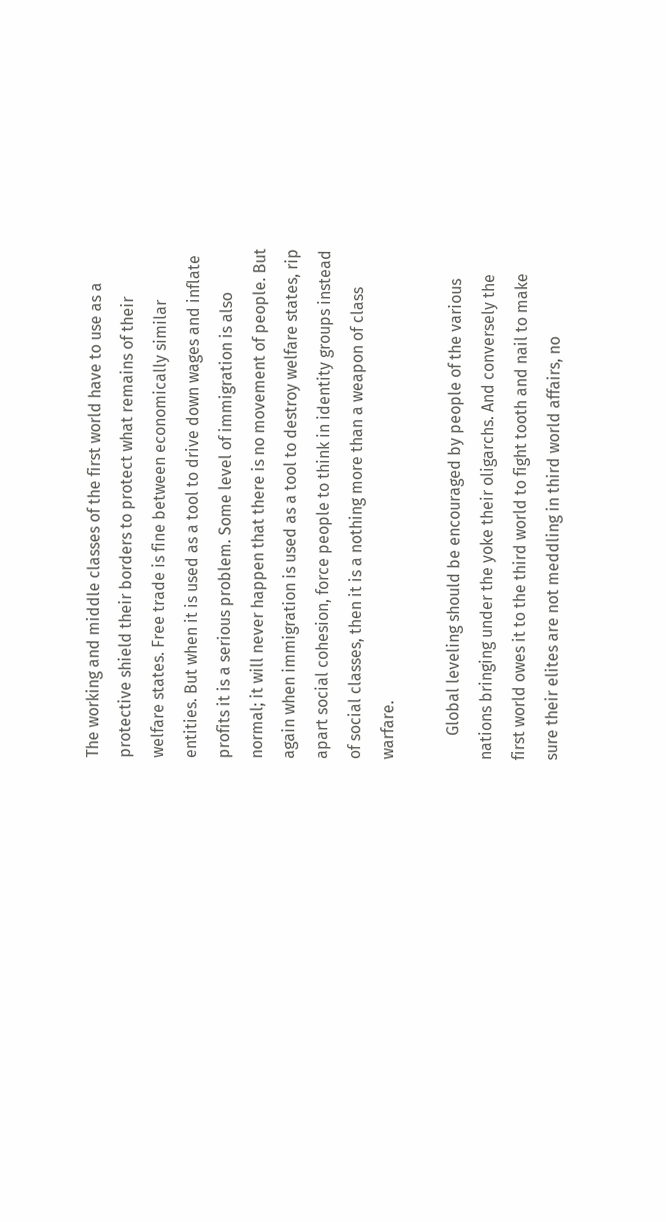The working and middle classes of the first world have to use as a protective shield their borders to protect what remains of their welfare states. Free trade is fine between economically similar entities. But when it is used as a tool to drive down wages and inflate profits it is a serious problem. Some level of immigration is also normal; it will never happen that there is no movement of people. But again when immigration is used as a tool to destroy welfare states, rip apart social cohesion, force people to think in identity groups instead of social classes, then it is a nothing more than a weapon of class warfare.

      Global leveling should be encouraged by people of the various nations bringing under the yoke their oligarchs. And conversely the first world owes it to the third world to fight tooth and nail to make sure their elites are not meddling in third world affairs, no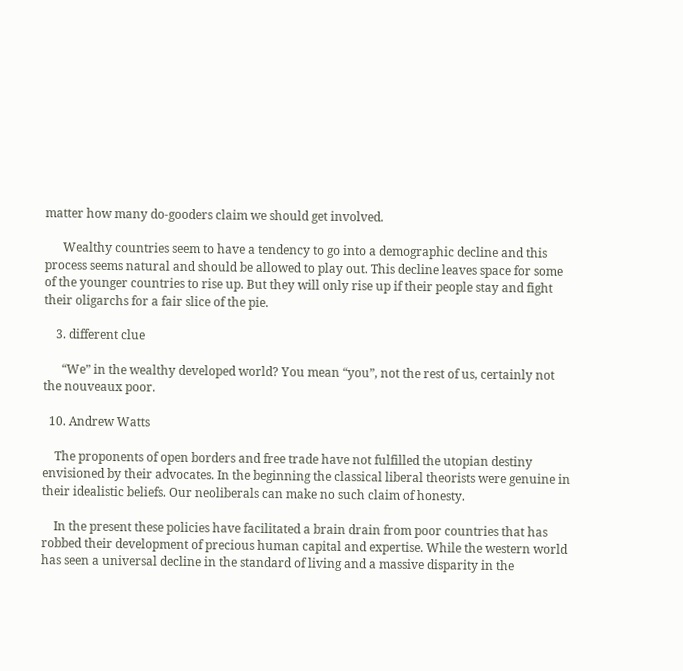matter how many do-gooders claim we should get involved.

      Wealthy countries seem to have a tendency to go into a demographic decline and this process seems natural and should be allowed to play out. This decline leaves space for some of the younger countries to rise up. But they will only rise up if their people stay and fight their oligarchs for a fair slice of the pie.

    3. different clue

      “We” in the wealthy developed world? You mean “you”, not the rest of us, certainly not the nouveaux poor.

  10. Andrew Watts

    The proponents of open borders and free trade have not fulfilled the utopian destiny envisioned by their advocates. In the beginning the classical liberal theorists were genuine in their idealistic beliefs. Our neoliberals can make no such claim of honesty.

    In the present these policies have facilitated a brain drain from poor countries that has robbed their development of precious human capital and expertise. While the western world has seen a universal decline in the standard of living and a massive disparity in the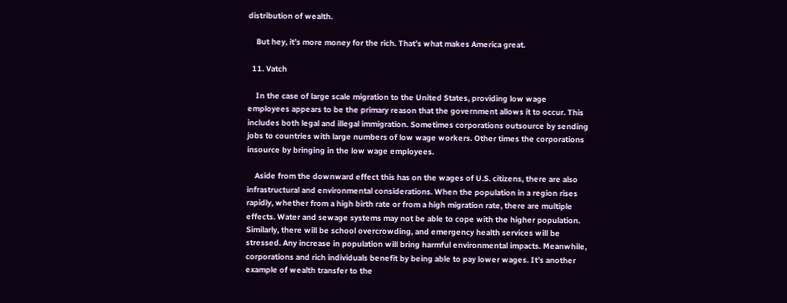distribution of wealth.

    But hey, it’s more money for the rich. That’s what makes America great.

  11. Vatch

    In the case of large scale migration to the United States, providing low wage employees appears to be the primary reason that the government allows it to occur. This includes both legal and illegal immigration. Sometimes corporations outsource by sending jobs to countries with large numbers of low wage workers. Other times the corporations insource by bringing in the low wage employees.

    Aside from the downward effect this has on the wages of U.S. citizens, there are also infrastructural and environmental considerations. When the population in a region rises rapidly, whether from a high birth rate or from a high migration rate, there are multiple effects. Water and sewage systems may not be able to cope with the higher population. Similarly, there will be school overcrowding, and emergency health services will be stressed. Any increase in population will bring harmful environmental impacts. Meanwhile, corporations and rich individuals benefit by being able to pay lower wages. It’s another example of wealth transfer to the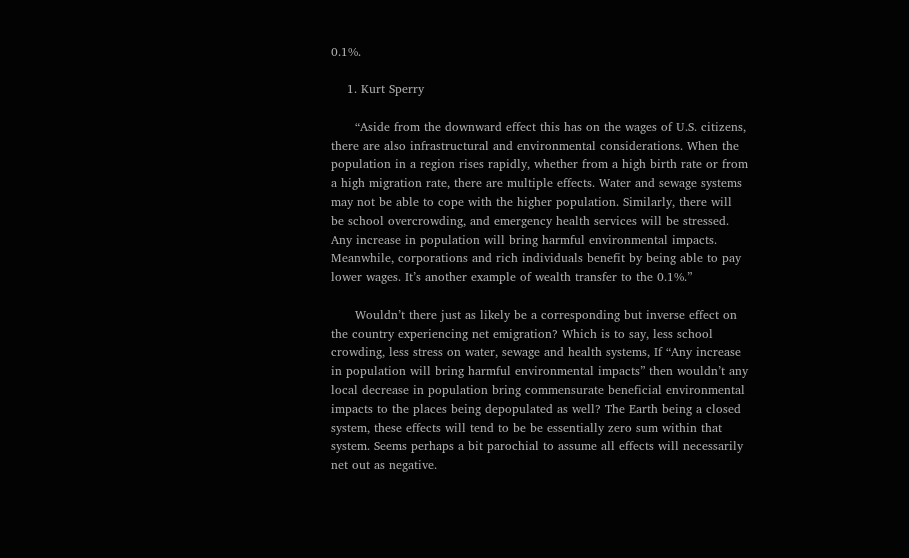0.1%.

    1. Kurt Sperry

      “Aside from the downward effect this has on the wages of U.S. citizens, there are also infrastructural and environmental considerations. When the population in a region rises rapidly, whether from a high birth rate or from a high migration rate, there are multiple effects. Water and sewage systems may not be able to cope with the higher population. Similarly, there will be school overcrowding, and emergency health services will be stressed. Any increase in population will bring harmful environmental impacts. Meanwhile, corporations and rich individuals benefit by being able to pay lower wages. It’s another example of wealth transfer to the 0.1%.”

      Wouldn’t there just as likely be a corresponding but inverse effect on the country experiencing net emigration? Which is to say, less school crowding, less stress on water, sewage and health systems, If “Any increase in population will bring harmful environmental impacts” then wouldn’t any local decrease in population bring commensurate beneficial environmental impacts to the places being depopulated as well? The Earth being a closed system, these effects will tend to be be essentially zero sum within that system. Seems perhaps a bit parochial to assume all effects will necessarily net out as negative.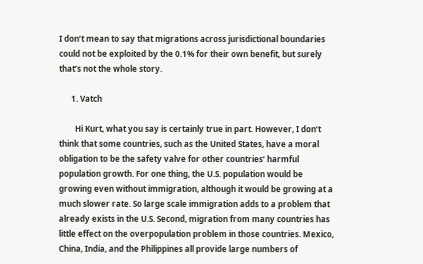I don’t mean to say that migrations across jurisdictional boundaries could not be exploited by the 0.1% for their own benefit, but surely that’s not the whole story.

      1. Vatch

        Hi Kurt, what you say is certainly true in part. However, I don’t think that some countries, such as the United States, have a moral obligation to be the safety valve for other countries’ harmful population growth. For one thing, the U.S. population would be growing even without immigration, although it would be growing at a much slower rate. So large scale immigration adds to a problem that already exists in the U.S. Second, migration from many countries has little effect on the overpopulation problem in those countries. Mexico, China, India, and the Philippines all provide large numbers of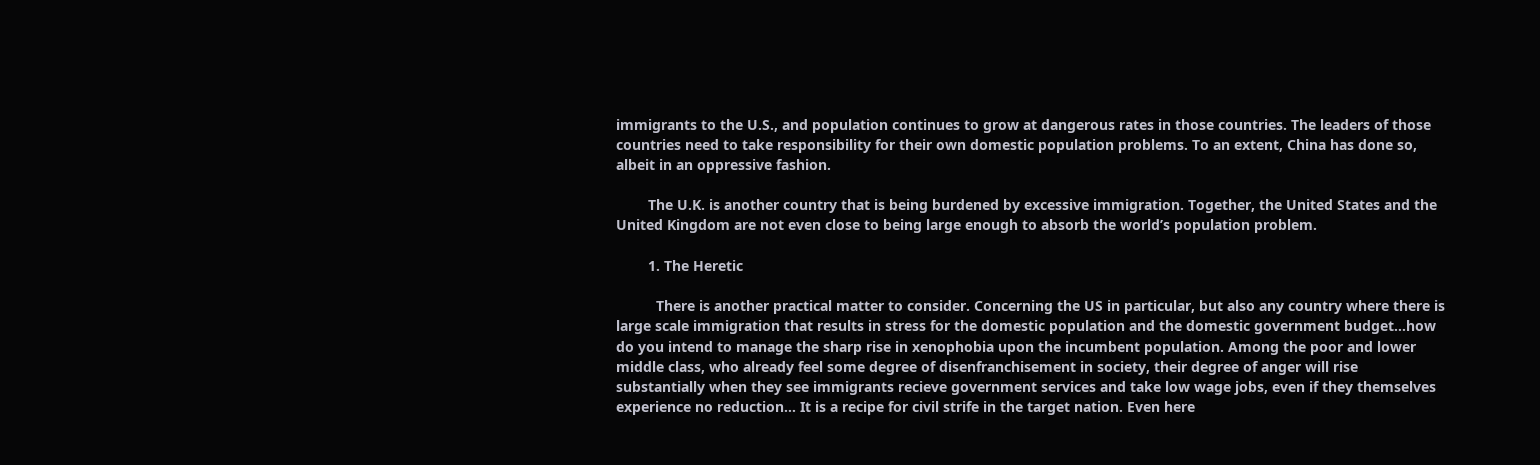immigrants to the U.S., and population continues to grow at dangerous rates in those countries. The leaders of those countries need to take responsibility for their own domestic population problems. To an extent, China has done so, albeit in an oppressive fashion.

        The U.K. is another country that is being burdened by excessive immigration. Together, the United States and the United Kingdom are not even close to being large enough to absorb the world’s population problem.

        1. The Heretic

          There is another practical matter to consider. Concerning the US in particular, but also any country where there is large scale immigration that results in stress for the domestic population and the domestic government budget…how do you intend to manage the sharp rise in xenophobia upon the incumbent population. Among the poor and lower middle class, who already feel some degree of disenfranchisement in society, their degree of anger will rise substantially when they see immigrants recieve government services and take low wage jobs, even if they themselves experience no reduction… It is a recipe for civil strife in the target nation. Even here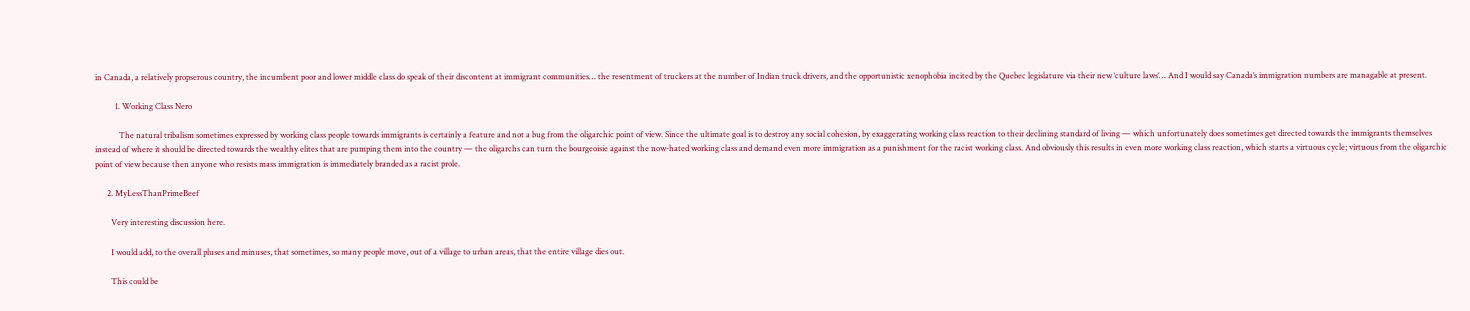in Canada, a relatively propserous country, the incumbent poor and lower middle class do speak of their discontent at immigrant communities… the resentment of truckers at the number of Indian truck drivers, and the opportunistic xenophobia incited by the Quebec legislature via their new ‘culture laws’… And I would say Canada’s immigration numbers are managable at present.

          1. Working Class Nero

            The natural tribalism sometimes expressed by working class people towards immigrants is certainly a feature and not a bug from the oligarchic point of view. Since the ultimate goal is to destroy any social cohesion, by exaggerating working class reaction to their declining standard of living — which unfortunately does sometimes get directed towards the immigrants themselves instead of where it should be directed towards the wealthy elites that are pumping them into the country — the oligarchs can turn the bourgeoisie against the now-hated working class and demand even more immigration as a punishment for the racist working class. And obviously this results in even more working class reaction, which starts a virtuous cycle; virtuous from the oligarchic point of view because then anyone who resists mass immigration is immediately branded as a racist prole.

      2. MyLessThanPrimeBeef

        Very interesting discussion here.

        I would add, to the overall pluses and minuses, that sometimes, so many people move, out of a village to urban areas, that the entire village dies out.

        This could be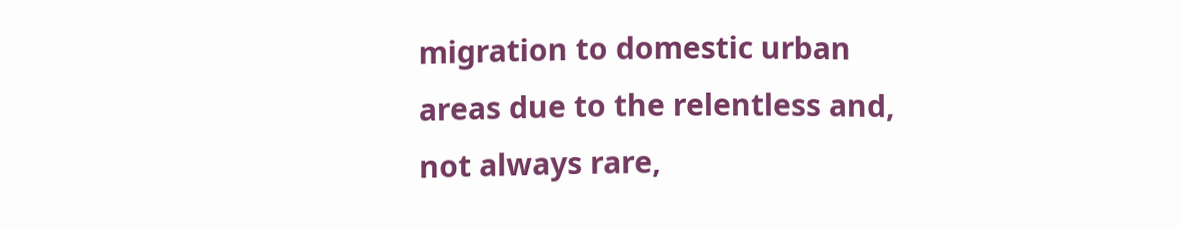migration to domestic urban areas due to the relentless and, not always rare,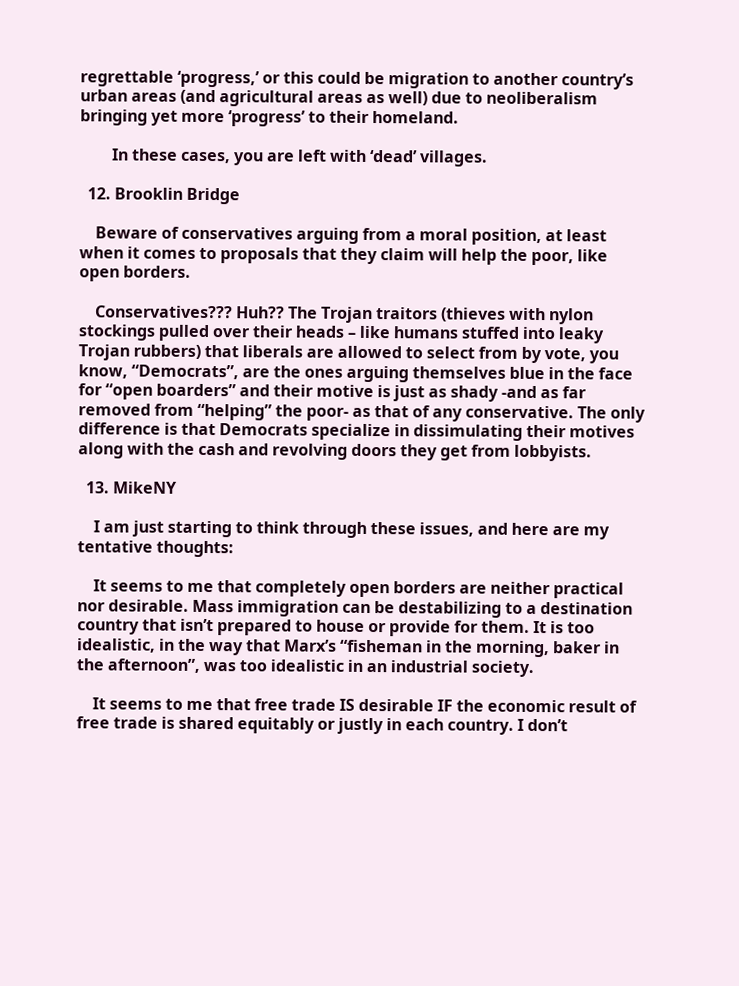regrettable ‘progress,’ or this could be migration to another country’s urban areas (and agricultural areas as well) due to neoliberalism bringing yet more ‘progress’ to their homeland.

        In these cases, you are left with ‘dead’ villages.

  12. Brooklin Bridge

    Beware of conservatives arguing from a moral position, at least when it comes to proposals that they claim will help the poor, like open borders.

    Conservatives??? Huh?? The Trojan traitors (thieves with nylon stockings pulled over their heads – like humans stuffed into leaky Trojan rubbers) that liberals are allowed to select from by vote, you know, “Democrats”, are the ones arguing themselves blue in the face for “open boarders” and their motive is just as shady -and as far removed from “helping” the poor- as that of any conservative. The only difference is that Democrats specialize in dissimulating their motives along with the cash and revolving doors they get from lobbyists.

  13. MikeNY

    I am just starting to think through these issues, and here are my tentative thoughts:

    It seems to me that completely open borders are neither practical nor desirable. Mass immigration can be destabilizing to a destination country that isn’t prepared to house or provide for them. It is too idealistic, in the way that Marx’s “fisheman in the morning, baker in the afternoon”, was too idealistic in an industrial society.

    It seems to me that free trade IS desirable IF the economic result of free trade is shared equitably or justly in each country. I don’t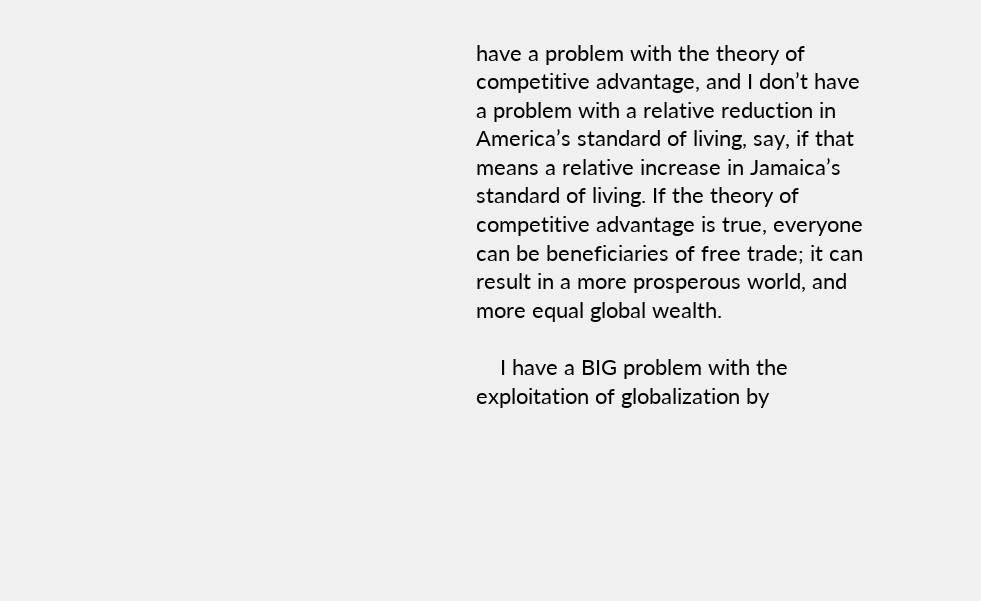have a problem with the theory of competitive advantage, and I don’t have a problem with a relative reduction in America’s standard of living, say, if that means a relative increase in Jamaica’s standard of living. If the theory of competitive advantage is true, everyone can be beneficiaries of free trade; it can result in a more prosperous world, and more equal global wealth.

    I have a BIG problem with the exploitation of globalization by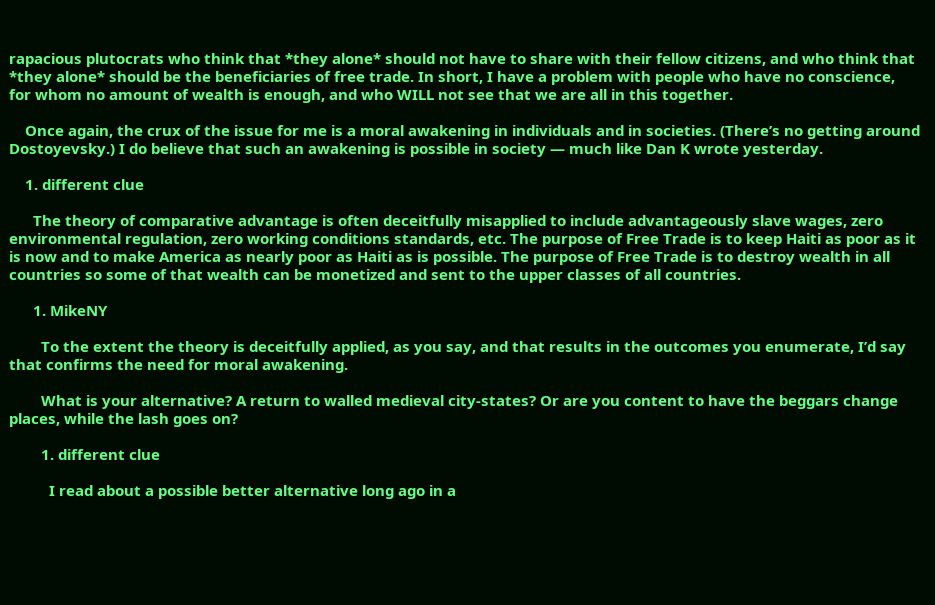rapacious plutocrats who think that *they alone* should not have to share with their fellow citizens, and who think that *they alone* should be the beneficiaries of free trade. In short, I have a problem with people who have no conscience, for whom no amount of wealth is enough, and who WILL not see that we are all in this together.

    Once again, the crux of the issue for me is a moral awakening in individuals and in societies. (There’s no getting around Dostoyevsky.) I do believe that such an awakening is possible in society — much like Dan K wrote yesterday.

    1. different clue

      The theory of comparative advantage is often deceitfully misapplied to include advantageously slave wages, zero environmental regulation, zero working conditions standards, etc. The purpose of Free Trade is to keep Haiti as poor as it is now and to make America as nearly poor as Haiti as is possible. The purpose of Free Trade is to destroy wealth in all countries so some of that wealth can be monetized and sent to the upper classes of all countries.

      1. MikeNY

        To the extent the theory is deceitfully applied, as you say, and that results in the outcomes you enumerate, I’d say that confirms the need for moral awakening.

        What is your alternative? A return to walled medieval city-states? Or are you content to have the beggars change places, while the lash goes on?

        1. different clue

          I read about a possible better alternative long ago in a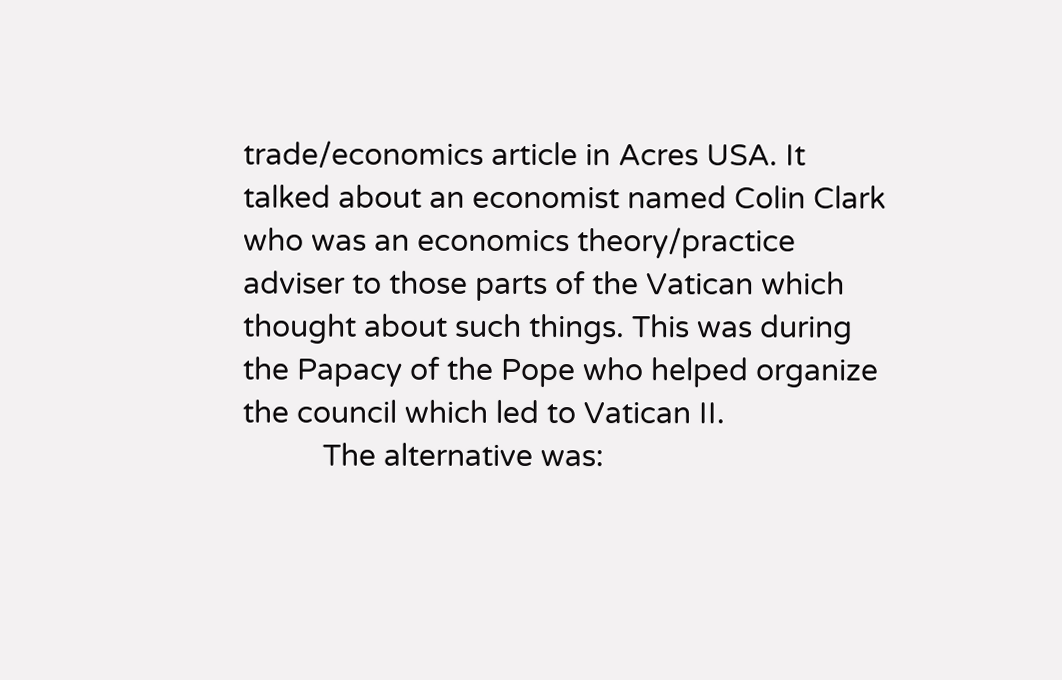trade/economics article in Acres USA. It talked about an economist named Colin Clark who was an economics theory/practice adviser to those parts of the Vatican which thought about such things. This was during the Papacy of the Pope who helped organize the council which led to Vatican II.
          The alternative was: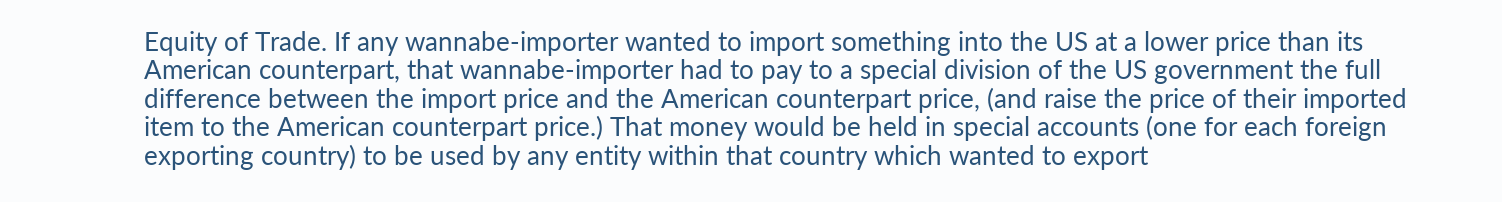Equity of Trade. If any wannabe-importer wanted to import something into the US at a lower price than its American counterpart, that wannabe-importer had to pay to a special division of the US government the full difference between the import price and the American counterpart price, (and raise the price of their imported item to the American counterpart price.) That money would be held in special accounts (one for each foreign exporting country) to be used by any entity within that country which wanted to export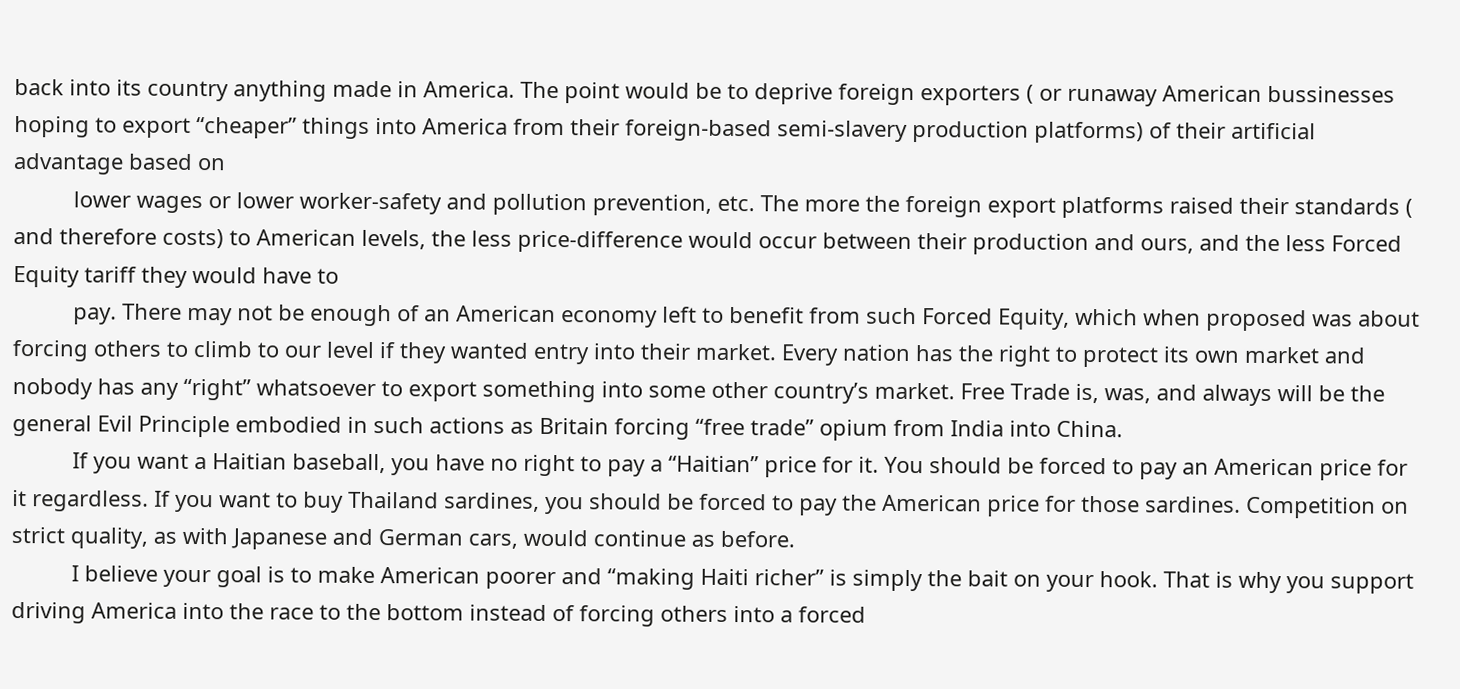back into its country anything made in America. The point would be to deprive foreign exporters ( or runaway American bussinesses hoping to export “cheaper” things into America from their foreign-based semi-slavery production platforms) of their artificial advantage based on
          lower wages or lower worker-safety and pollution prevention, etc. The more the foreign export platforms raised their standards ( and therefore costs) to American levels, the less price-difference would occur between their production and ours, and the less Forced Equity tariff they would have to
          pay. There may not be enough of an American economy left to benefit from such Forced Equity, which when proposed was about forcing others to climb to our level if they wanted entry into their market. Every nation has the right to protect its own market and nobody has any “right” whatsoever to export something into some other country’s market. Free Trade is, was, and always will be the general Evil Principle embodied in such actions as Britain forcing “free trade” opium from India into China.
          If you want a Haitian baseball, you have no right to pay a “Haitian” price for it. You should be forced to pay an American price for it regardless. If you want to buy Thailand sardines, you should be forced to pay the American price for those sardines. Competition on strict quality, as with Japanese and German cars, would continue as before.
          I believe your goal is to make American poorer and “making Haiti richer” is simply the bait on your hook. That is why you support driving America into the race to the bottom instead of forcing others into a forced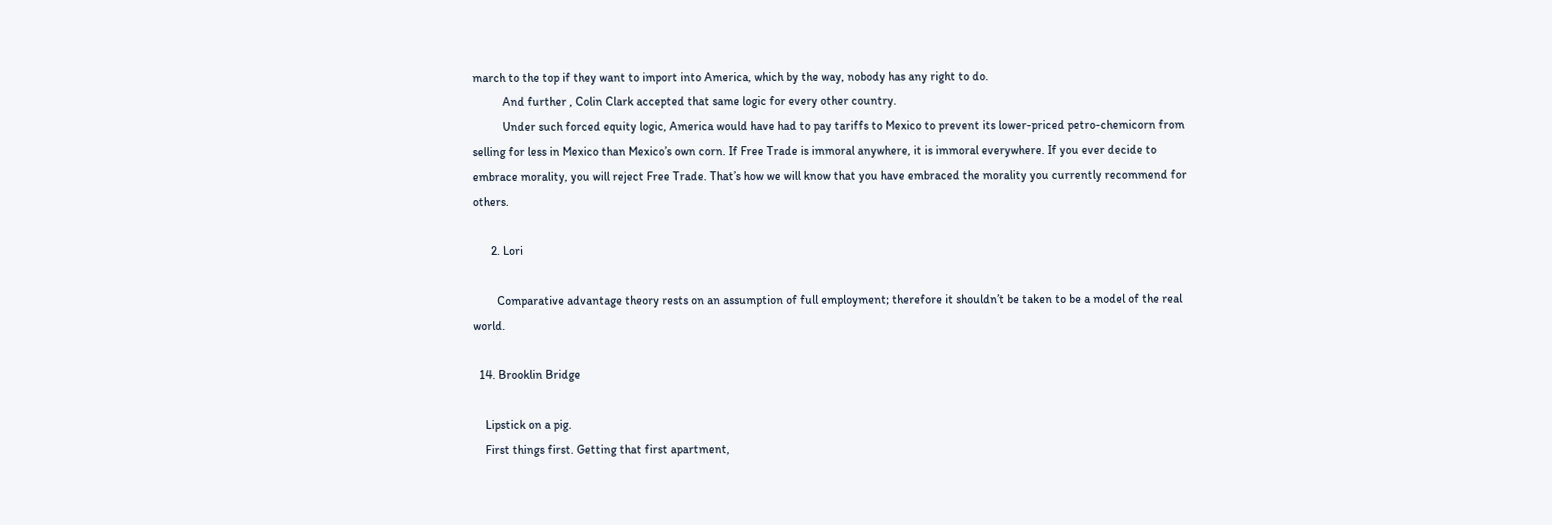march to the top if they want to import into America, which by the way, nobody has any right to do.
          And further , Colin Clark accepted that same logic for every other country.
          Under such forced equity logic, America would have had to pay tariffs to Mexico to prevent its lower-priced petro-chemicorn from selling for less in Mexico than Mexico’s own corn. If Free Trade is immoral anywhere, it is immoral everywhere. If you ever decide to embrace morality, you will reject Free Trade. That’s how we will know that you have embraced the morality you currently recommend for others.

      2. Lori

        Comparative advantage theory rests on an assumption of full employment; therefore it shouldn’t be taken to be a model of the real world.

  14. Brooklin Bridge

    Lipstick on a pig.
    First things first. Getting that first apartment,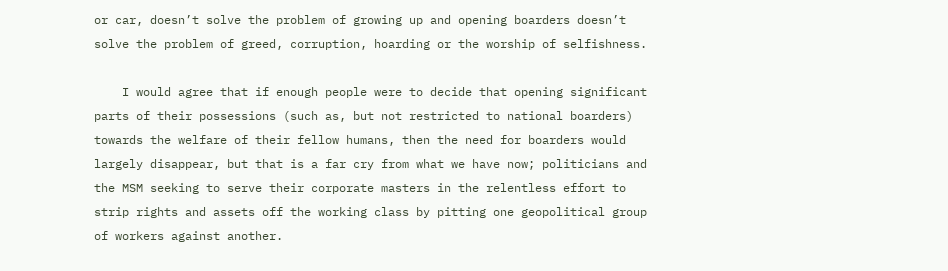or car, doesn’t solve the problem of growing up and opening boarders doesn’t solve the problem of greed, corruption, hoarding or the worship of selfishness.

    I would agree that if enough people were to decide that opening significant parts of their possessions (such as, but not restricted to national boarders) towards the welfare of their fellow humans, then the need for boarders would largely disappear, but that is a far cry from what we have now; politicians and the MSM seeking to serve their corporate masters in the relentless effort to strip rights and assets off the working class by pitting one geopolitical group of workers against another.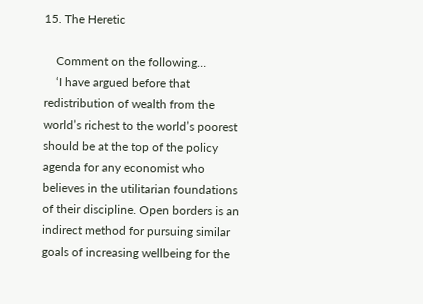15. The Heretic

    Comment on the following…
    ‘I have argued before that redistribution of wealth from the world’s richest to the world’s poorest should be at the top of the policy agenda for any economist who believes in the utilitarian foundations of their discipline. Open borders is an indirect method for pursuing similar goals of increasing wellbeing for the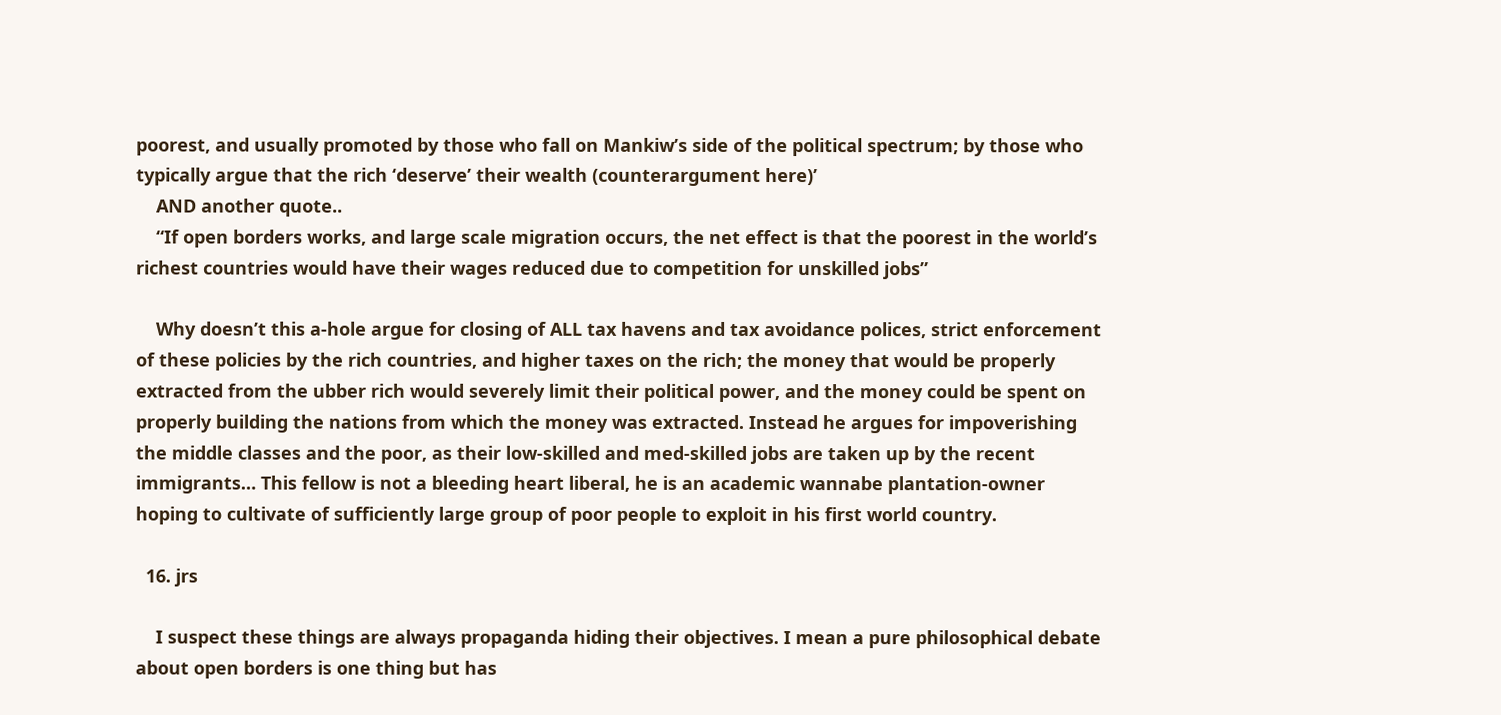poorest, and usually promoted by those who fall on Mankiw’s side of the political spectrum; by those who typically argue that the rich ‘deserve’ their wealth (counterargument here)’
    AND another quote..
    “If open borders works, and large scale migration occurs, the net effect is that the poorest in the world’s richest countries would have their wages reduced due to competition for unskilled jobs”

    Why doesn’t this a-hole argue for closing of ALL tax havens and tax avoidance polices, strict enforcement of these policies by the rich countries, and higher taxes on the rich; the money that would be properly extracted from the ubber rich would severely limit their political power, and the money could be spent on properly building the nations from which the money was extracted. Instead he argues for impoverishing the middle classes and the poor, as their low-skilled and med-skilled jobs are taken up by the recent immigrants… This fellow is not a bleeding heart liberal, he is an academic wannabe plantation-owner hoping to cultivate of sufficiently large group of poor people to exploit in his first world country.

  16. jrs

    I suspect these things are always propaganda hiding their objectives. I mean a pure philosophical debate about open borders is one thing but has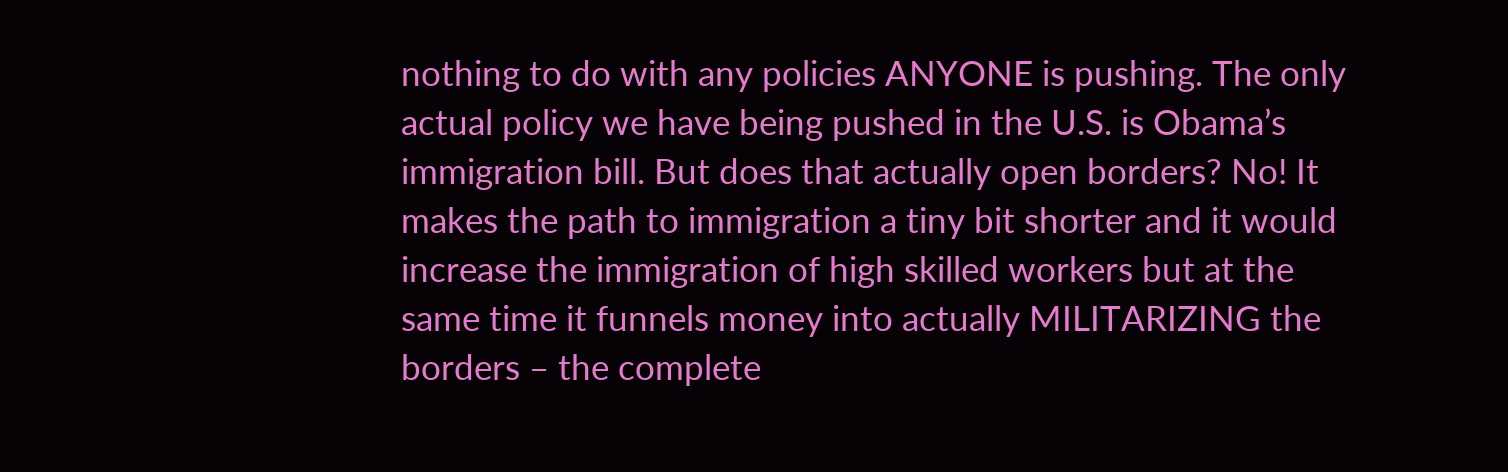nothing to do with any policies ANYONE is pushing. The only actual policy we have being pushed in the U.S. is Obama’s immigration bill. But does that actually open borders? No! It makes the path to immigration a tiny bit shorter and it would increase the immigration of high skilled workers but at the same time it funnels money into actually MILITARIZING the borders – the complete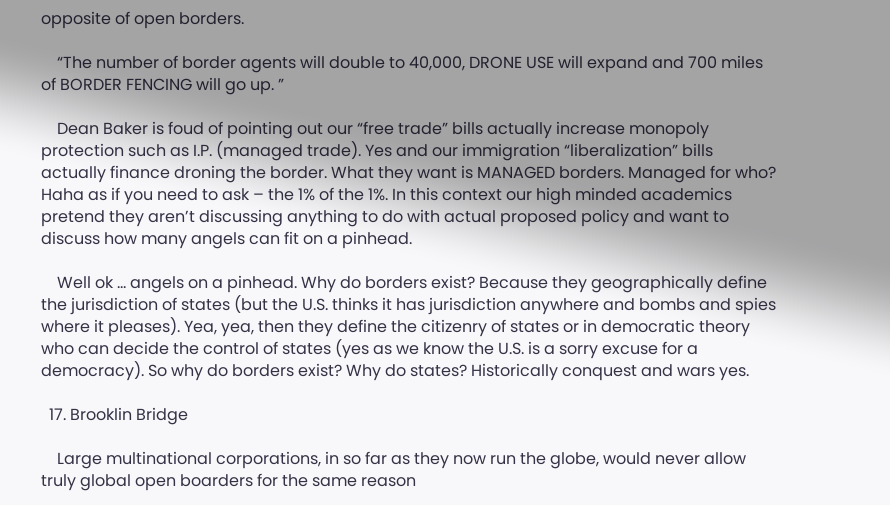opposite of open borders.

    “The number of border agents will double to 40,000, DRONE USE will expand and 700 miles of BORDER FENCING will go up. ”

    Dean Baker is foud of pointing out our “free trade” bills actually increase monopoly protection such as I.P. (managed trade). Yes and our immigration “liberalization” bills actually finance droning the border. What they want is MANAGED borders. Managed for who? Haha as if you need to ask – the 1% of the 1%. In this context our high minded academics pretend they aren’t discussing anything to do with actual proposed policy and want to discuss how many angels can fit on a pinhead.

    Well ok … angels on a pinhead. Why do borders exist? Because they geographically define the jurisdiction of states (but the U.S. thinks it has jurisdiction anywhere and bombs and spies where it pleases). Yea, yea, then they define the citizenry of states or in democratic theory who can decide the control of states (yes as we know the U.S. is a sorry excuse for a democracy). So why do borders exist? Why do states? Historically conquest and wars yes.

  17. Brooklin Bridge

    Large multinational corporations, in so far as they now run the globe, would never allow truly global open boarders for the same reason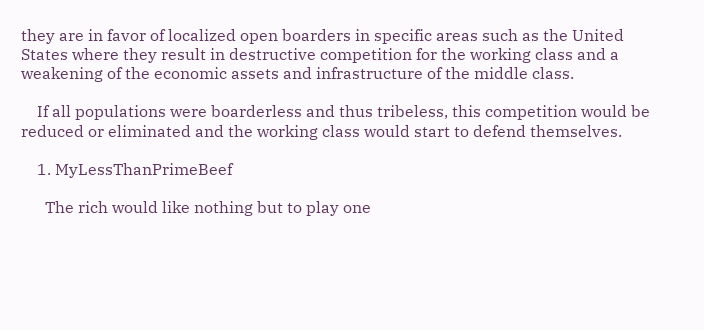they are in favor of localized open boarders in specific areas such as the United States where they result in destructive competition for the working class and a weakening of the economic assets and infrastructure of the middle class.

    If all populations were boarderless and thus tribeless, this competition would be reduced or eliminated and the working class would start to defend themselves.

    1. MyLessThanPrimeBeef

      The rich would like nothing but to play one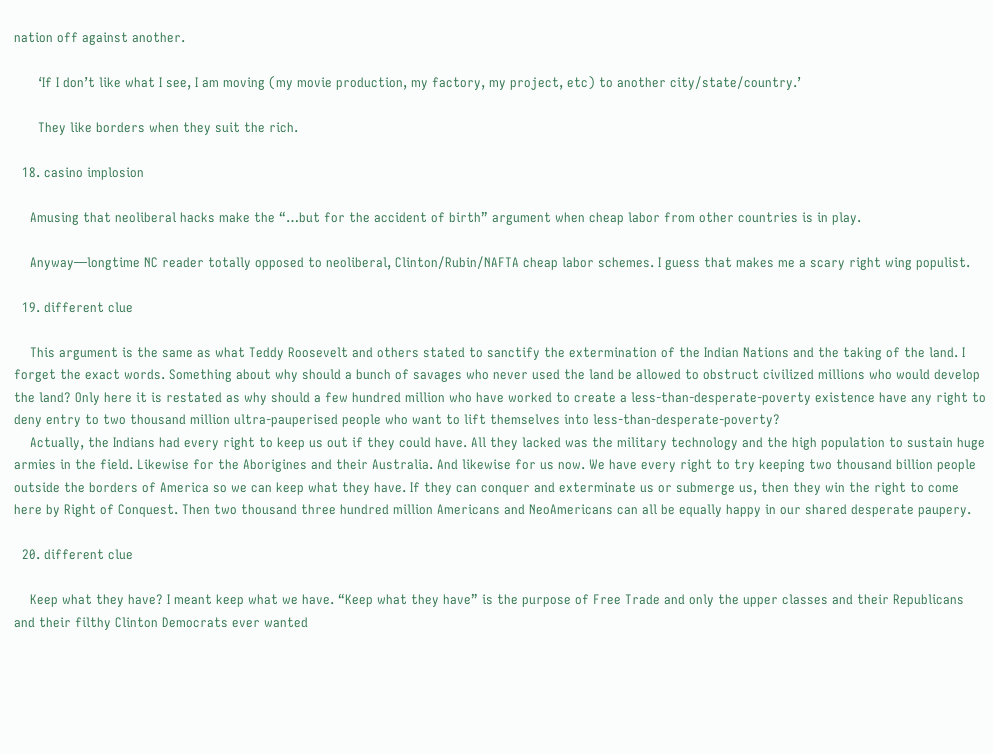nation off against another.

      ‘If I don’t like what I see, I am moving (my movie production, my factory, my project, etc) to another city/state/country.’

      They like borders when they suit the rich.

  18. casino implosion

    Amusing that neoliberal hacks make the “…but for the accident of birth” argument when cheap labor from other countries is in play.

    Anyway—longtime NC reader totally opposed to neoliberal, Clinton/Rubin/NAFTA cheap labor schemes. I guess that makes me a scary right wing populist.

  19. different clue

    This argument is the same as what Teddy Roosevelt and others stated to sanctify the extermination of the Indian Nations and the taking of the land. I forget the exact words. Something about why should a bunch of savages who never used the land be allowed to obstruct civilized millions who would develop the land? Only here it is restated as why should a few hundred million who have worked to create a less-than-desperate-poverty existence have any right to deny entry to two thousand million ultra-pauperised people who want to lift themselves into less-than-desperate-poverty?
    Actually, the Indians had every right to keep us out if they could have. All they lacked was the military technology and the high population to sustain huge armies in the field. Likewise for the Aborigines and their Australia. And likewise for us now. We have every right to try keeping two thousand billion people outside the borders of America so we can keep what they have. If they can conquer and exterminate us or submerge us, then they win the right to come here by Right of Conquest. Then two thousand three hundred million Americans and NeoAmericans can all be equally happy in our shared desperate paupery.

  20. different clue

    Keep what they have? I meant keep what we have. “Keep what they have” is the purpose of Free Trade and only the upper classes and their Republicans and their filthy Clinton Democrats ever wanted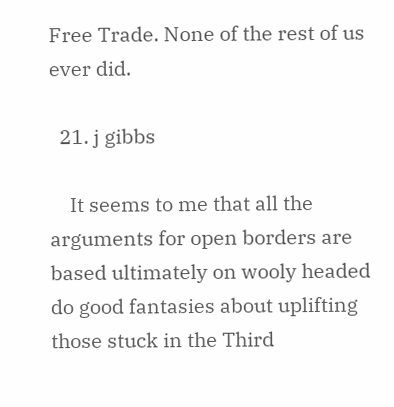Free Trade. None of the rest of us ever did.

  21. j gibbs

    It seems to me that all the arguments for open borders are based ultimately on wooly headed do good fantasies about uplifting those stuck in the Third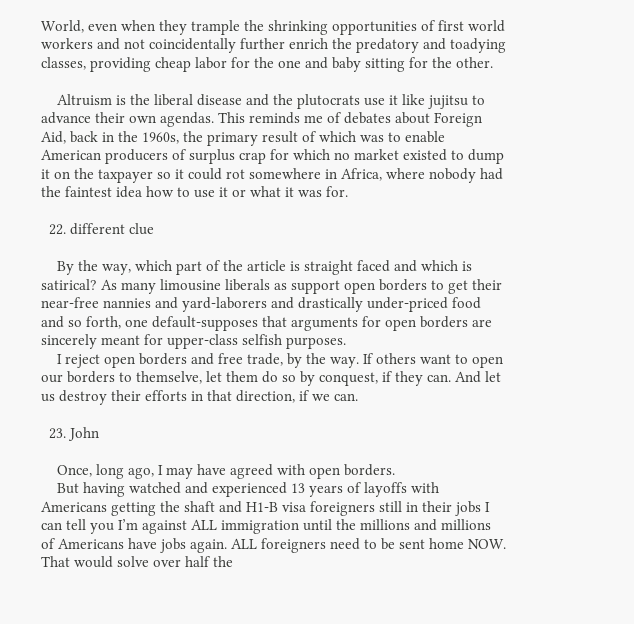World, even when they trample the shrinking opportunities of first world workers and not coincidentally further enrich the predatory and toadying classes, providing cheap labor for the one and baby sitting for the other.

    Altruism is the liberal disease and the plutocrats use it like jujitsu to advance their own agendas. This reminds me of debates about Foreign Aid, back in the 1960s, the primary result of which was to enable American producers of surplus crap for which no market existed to dump it on the taxpayer so it could rot somewhere in Africa, where nobody had the faintest idea how to use it or what it was for.

  22. different clue

    By the way, which part of the article is straight faced and which is satirical? As many limousine liberals as support open borders to get their near-free nannies and yard-laborers and drastically under-priced food and so forth, one default-supposes that arguments for open borders are sincerely meant for upper-class selfish purposes.
    I reject open borders and free trade, by the way. If others want to open our borders to themselve, let them do so by conquest, if they can. And let us destroy their efforts in that direction, if we can.

  23. John

    Once, long ago, I may have agreed with open borders.
    But having watched and experienced 13 years of layoffs with Americans getting the shaft and H1-B visa foreigners still in their jobs I can tell you I’m against ALL immigration until the millions and millions of Americans have jobs again. ALL foreigners need to be sent home NOW. That would solve over half the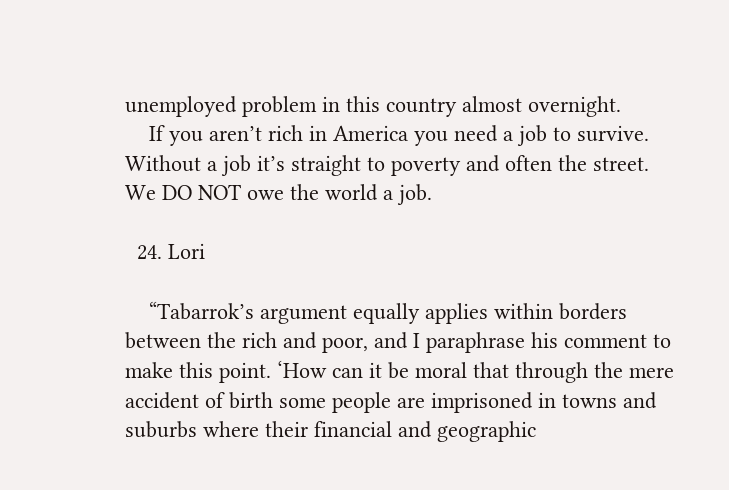unemployed problem in this country almost overnight.
    If you aren’t rich in America you need a job to survive. Without a job it’s straight to poverty and often the street. We DO NOT owe the world a job.

  24. Lori

    “Tabarrok’s argument equally applies within borders between the rich and poor, and I paraphrase his comment to make this point. ‘How can it be moral that through the mere accident of birth some people are imprisoned in towns and suburbs where their financial and geographic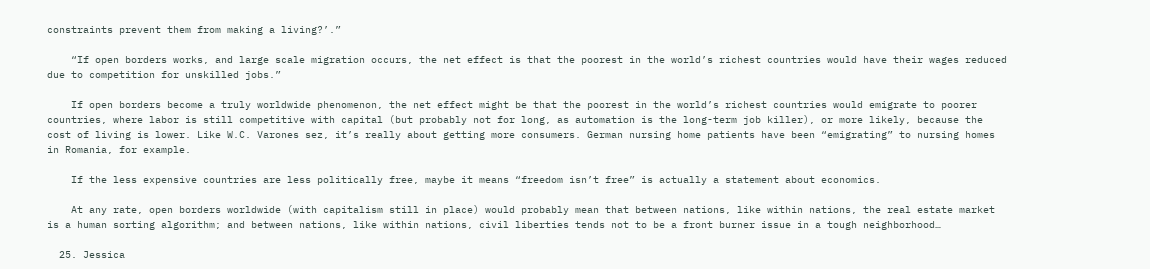constraints prevent them from making a living?’.”

    “If open borders works, and large scale migration occurs, the net effect is that the poorest in the world’s richest countries would have their wages reduced due to competition for unskilled jobs.”

    If open borders become a truly worldwide phenomenon, the net effect might be that the poorest in the world’s richest countries would emigrate to poorer countries, where labor is still competitive with capital (but probably not for long, as automation is the long-term job killer), or more likely, because the cost of living is lower. Like W.C. Varones sez, it’s really about getting more consumers. German nursing home patients have been “emigrating” to nursing homes in Romania, for example.

    If the less expensive countries are less politically free, maybe it means “freedom isn’t free” is actually a statement about economics.

    At any rate, open borders worldwide (with capitalism still in place) would probably mean that between nations, like within nations, the real estate market is a human sorting algorithm; and between nations, like within nations, civil liberties tends not to be a front burner issue in a tough neighborhood…

  25. Jessica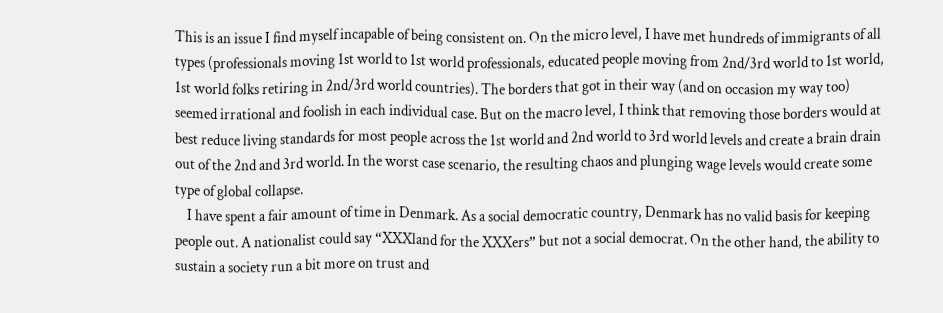This is an issue I find myself incapable of being consistent on. On the micro level, I have met hundreds of immigrants of all types (professionals moving 1st world to 1st world professionals, educated people moving from 2nd/3rd world to 1st world, 1st world folks retiring in 2nd/3rd world countries). The borders that got in their way (and on occasion my way too) seemed irrational and foolish in each individual case. But on the macro level, I think that removing those borders would at best reduce living standards for most people across the 1st world and 2nd world to 3rd world levels and create a brain drain out of the 2nd and 3rd world. In the worst case scenario, the resulting chaos and plunging wage levels would create some type of global collapse.
    I have spent a fair amount of time in Denmark. As a social democratic country, Denmark has no valid basis for keeping people out. A nationalist could say “XXXland for the XXXers” but not a social democrat. On the other hand, the ability to sustain a society run a bit more on trust and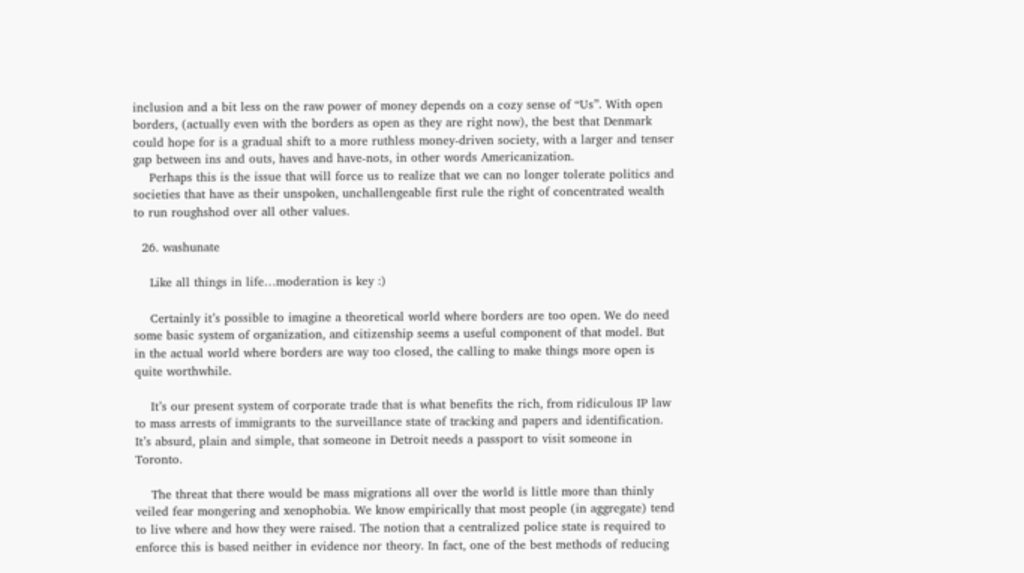inclusion and a bit less on the raw power of money depends on a cozy sense of “Us”. With open borders, (actually even with the borders as open as they are right now), the best that Denmark could hope for is a gradual shift to a more ruthless money-driven society, with a larger and tenser gap between ins and outs, haves and have-nots, in other words Americanization.
    Perhaps this is the issue that will force us to realize that we can no longer tolerate politics and societies that have as their unspoken, unchallengeable first rule the right of concentrated wealth to run roughshod over all other values.

  26. washunate

    Like all things in life…moderation is key :)

    Certainly it’s possible to imagine a theoretical world where borders are too open. We do need some basic system of organization, and citizenship seems a useful component of that model. But in the actual world where borders are way too closed, the calling to make things more open is quite worthwhile.

    It’s our present system of corporate trade that is what benefits the rich, from ridiculous IP law to mass arrests of immigrants to the surveillance state of tracking and papers and identification. It’s absurd, plain and simple, that someone in Detroit needs a passport to visit someone in Toronto.

    The threat that there would be mass migrations all over the world is little more than thinly veiled fear mongering and xenophobia. We know empirically that most people (in aggregate) tend to live where and how they were raised. The notion that a centralized police state is required to enforce this is based neither in evidence nor theory. In fact, one of the best methods of reducing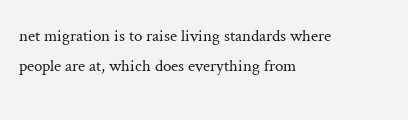net migration is to raise living standards where people are at, which does everything from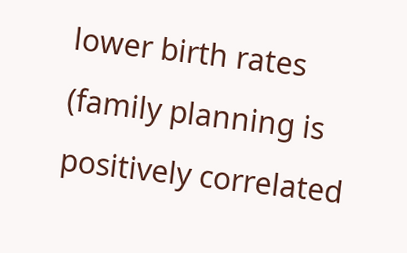lower birth rates (family planning is positively correlated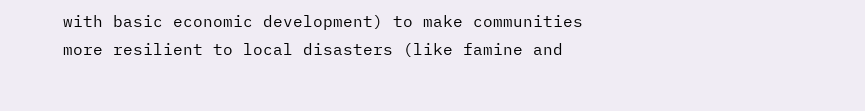with basic economic development) to make communities more resilient to local disasters (like famine and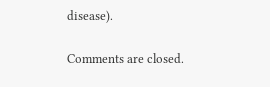disease).

Comments are closed.